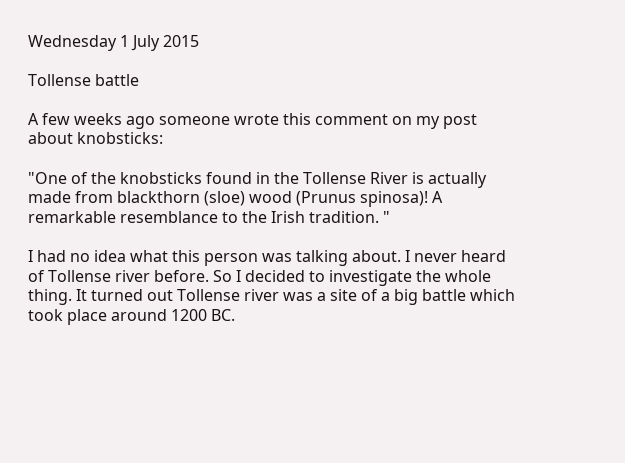Wednesday 1 July 2015

Tollense battle

A few weeks ago someone wrote this comment on my post about knobsticks:

"One of the knobsticks found in the Tollense River is actually made from blackthorn (sloe) wood (Prunus spinosa)! A remarkable resemblance to the Irish tradition. "

I had no idea what this person was talking about. I never heard of Tollense river before. So I decided to investigate the whole thing. It turned out Tollense river was a site of a big battle which took place around 1200 BC.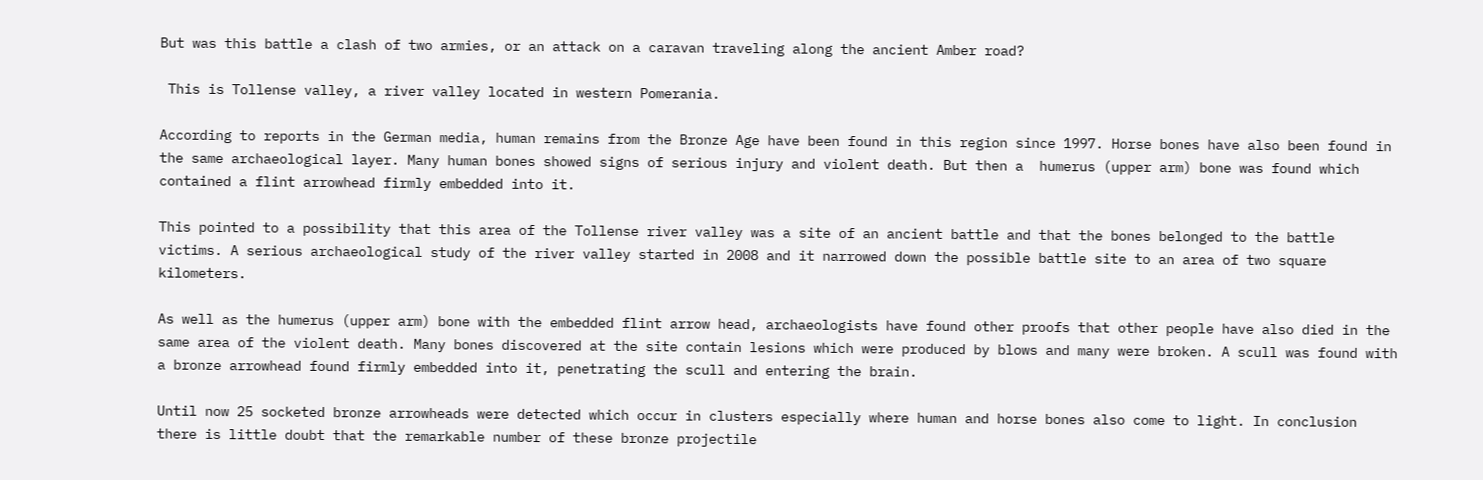But was this battle a clash of two armies, or an attack on a caravan traveling along the ancient Amber road?

 This is Tollense valley, a river valley located in western Pomerania.

According to reports in the German media, human remains from the Bronze Age have been found in this region since 1997. Horse bones have also been found in the same archaeological layer. Many human bones showed signs of serious injury and violent death. But then a  humerus (upper arm) bone was found which contained a flint arrowhead firmly embedded into it.

This pointed to a possibility that this area of the Tollense river valley was a site of an ancient battle and that the bones belonged to the battle victims. A serious archaeological study of the river valley started in 2008 and it narrowed down the possible battle site to an area of two square kilometers.

As well as the humerus (upper arm) bone with the embedded flint arrow head, archaeologists have found other proofs that other people have also died in the same area of the violent death. Many bones discovered at the site contain lesions which were produced by blows and many were broken. A scull was found with a bronze arrowhead found firmly embedded into it, penetrating the scull and entering the brain.

Until now 25 socketed bronze arrowheads were detected which occur in clusters especially where human and horse bones also come to light. In conclusion there is little doubt that the remarkable number of these bronze projectile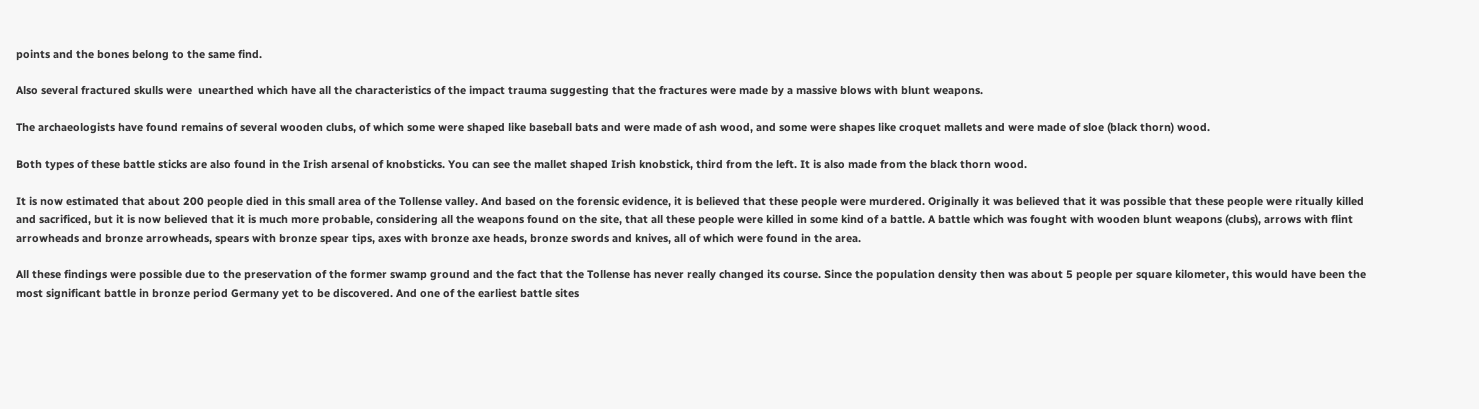points and the bones belong to the same find.

Also several fractured skulls were  unearthed which have all the characteristics of the impact trauma suggesting that the fractures were made by a massive blows with blunt weapons.

The archaeologists have found remains of several wooden clubs, of which some were shaped like baseball bats and were made of ash wood, and some were shapes like croquet mallets and were made of sloe (black thorn) wood.

Both types of these battle sticks are also found in the Irish arsenal of knobsticks. You can see the mallet shaped Irish knobstick, third from the left. It is also made from the black thorn wood.

It is now estimated that about 200 people died in this small area of the Tollense valley. And based on the forensic evidence, it is believed that these people were murdered. Originally it was believed that it was possible that these people were ritually killed and sacrificed, but it is now believed that it is much more probable, considering all the weapons found on the site, that all these people were killed in some kind of a battle. A battle which was fought with wooden blunt weapons (clubs), arrows with flint arrowheads and bronze arrowheads, spears with bronze spear tips, axes with bronze axe heads, bronze swords and knives, all of which were found in the area.

All these findings were possible due to the preservation of the former swamp ground and the fact that the Tollense has never really changed its course. Since the population density then was about 5 people per square kilometer, this would have been the most significant battle in bronze period Germany yet to be discovered. And one of the earliest battle sites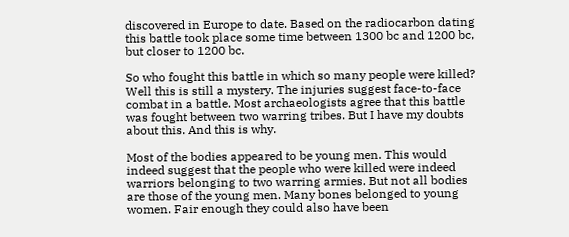discovered in Europe to date. Based on the radiocarbon dating this battle took place some time between 1300 bc and 1200 bc, but closer to 1200 bc.

So who fought this battle in which so many people were killed? Well this is still a mystery. The injuries suggest face-to-face combat in a battle. Most archaeologists agree that this battle was fought between two warring tribes. But I have my doubts about this. And this is why.

Most of the bodies appeared to be young men. This would indeed suggest that the people who were killed were indeed warriors belonging to two warring armies. But not all bodies are those of the young men. Many bones belonged to young women. Fair enough they could also have been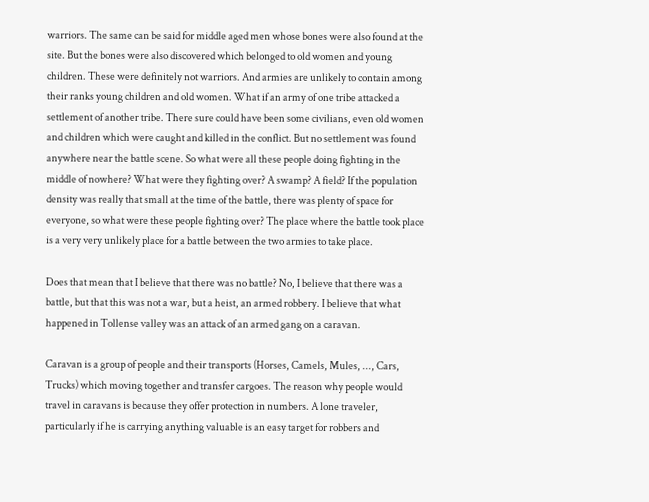warriors. The same can be said for middle aged men whose bones were also found at the site. But the bones were also discovered which belonged to old women and young children. These were definitely not warriors. And armies are unlikely to contain among their ranks young children and old women. What if an army of one tribe attacked a settlement of another tribe. There sure could have been some civilians, even old women and children which were caught and killed in the conflict. But no settlement was found anywhere near the battle scene. So what were all these people doing fighting in the middle of nowhere? What were they fighting over? A swamp? A field? If the population density was really that small at the time of the battle, there was plenty of space for everyone, so what were these people fighting over? The place where the battle took place is a very very unlikely place for a battle between the two armies to take place.

Does that mean that I believe that there was no battle? No, I believe that there was a battle, but that this was not a war, but a heist, an armed robbery. I believe that what happened in Tollense valley was an attack of an armed gang on a caravan.

Caravan is a group of people and their transports (Horses, Camels, Mules, ..., Cars, Trucks) which moving together and transfer cargoes. The reason why people would travel in caravans is because they offer protection in numbers. A lone traveler, particularly if he is carrying anything valuable is an easy target for robbers and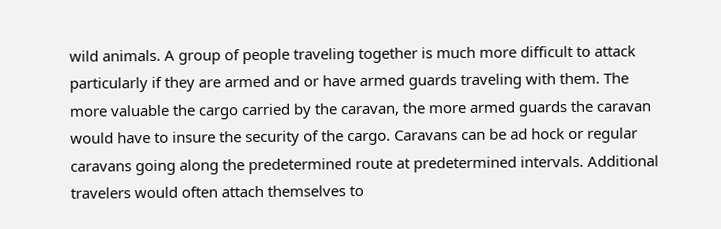wild animals. A group of people traveling together is much more difficult to attack particularly if they are armed and or have armed guards traveling with them. The more valuable the cargo carried by the caravan, the more armed guards the caravan would have to insure the security of the cargo. Caravans can be ad hock or regular caravans going along the predetermined route at predetermined intervals. Additional travelers would often attach themselves to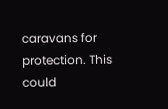caravans for protection. This could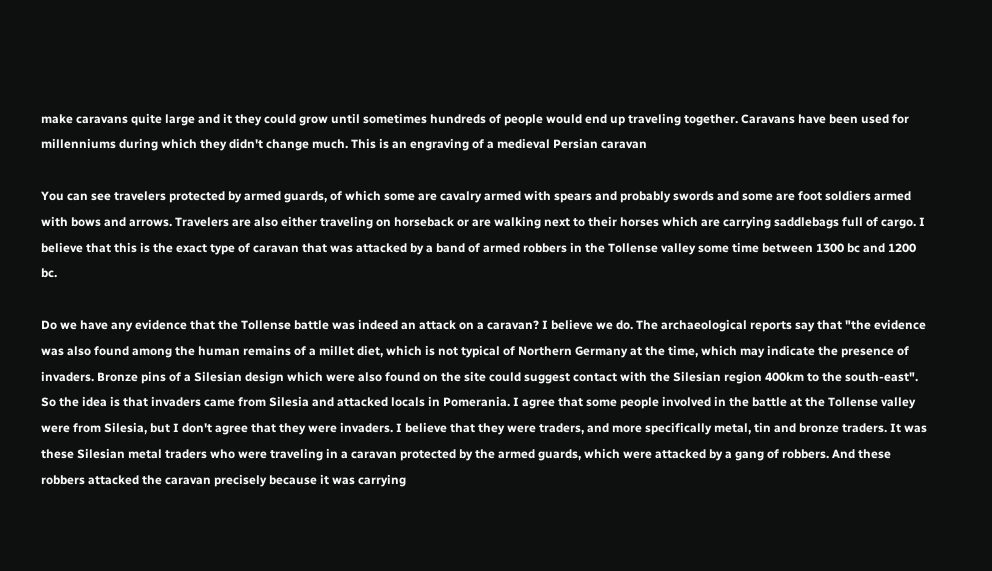make caravans quite large and it they could grow until sometimes hundreds of people would end up traveling together. Caravans have been used for millenniums during which they didn't change much. This is an engraving of a medieval Persian caravan

You can see travelers protected by armed guards, of which some are cavalry armed with spears and probably swords and some are foot soldiers armed with bows and arrows. Travelers are also either traveling on horseback or are walking next to their horses which are carrying saddlebags full of cargo. I believe that this is the exact type of caravan that was attacked by a band of armed robbers in the Tollense valley some time between 1300 bc and 1200 bc.

Do we have any evidence that the Tollense battle was indeed an attack on a caravan? I believe we do. The archaeological reports say that "the evidence was also found among the human remains of a millet diet, which is not typical of Northern Germany at the time, which may indicate the presence of invaders. Bronze pins of a Silesian design which were also found on the site could suggest contact with the Silesian region 400km to the south-east". So the idea is that invaders came from Silesia and attacked locals in Pomerania. I agree that some people involved in the battle at the Tollense valley were from Silesia, but I don't agree that they were invaders. I believe that they were traders, and more specifically metal, tin and bronze traders. It was these Silesian metal traders who were traveling in a caravan protected by the armed guards, which were attacked by a gang of robbers. And these robbers attacked the caravan precisely because it was carrying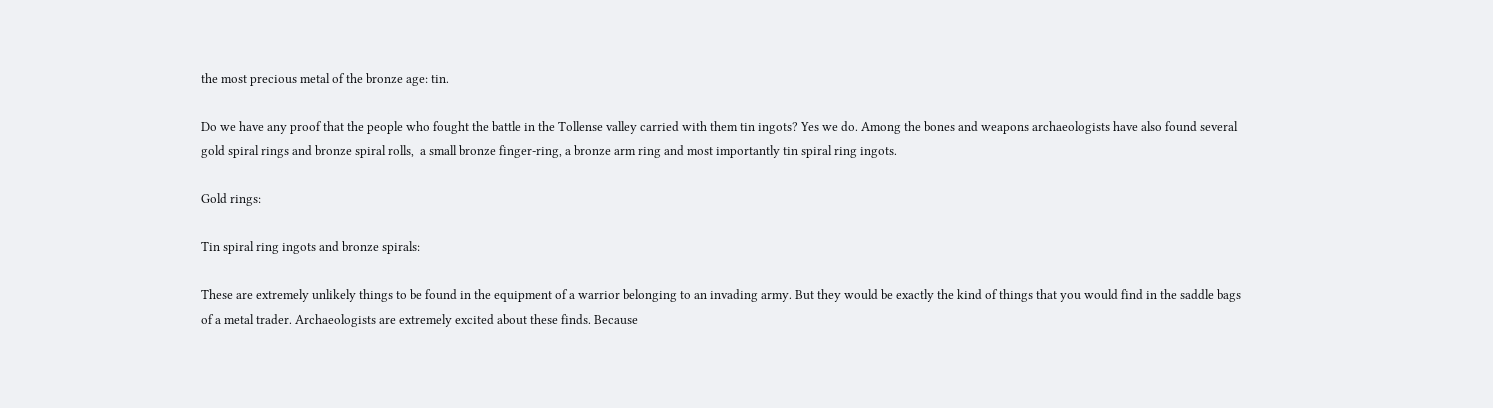the most precious metal of the bronze age: tin.

Do we have any proof that the people who fought the battle in the Tollense valley carried with them tin ingots? Yes we do. Among the bones and weapons archaeologists have also found several gold spiral rings and bronze spiral rolls,  a small bronze finger-ring, a bronze arm ring and most importantly tin spiral ring ingots.

Gold rings:

Tin spiral ring ingots and bronze spirals:

These are extremely unlikely things to be found in the equipment of a warrior belonging to an invading army. But they would be exactly the kind of things that you would find in the saddle bags of a metal trader. Archaeologists are extremely excited about these finds. Because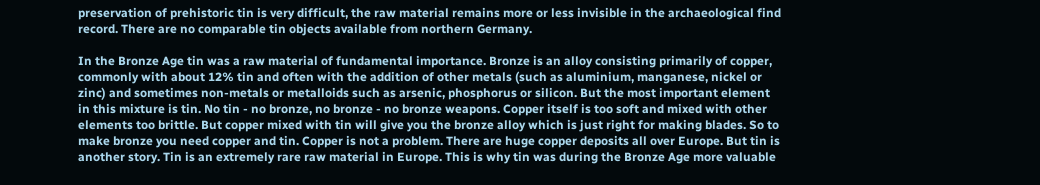preservation of prehistoric tin is very difficult, the raw material remains more or less invisible in the archaeological find record. There are no comparable tin objects available from northern Germany.

In the Bronze Age tin was a raw material of fundamental importance. Bronze is an alloy consisting primarily of copper, commonly with about 12% tin and often with the addition of other metals (such as aluminium, manganese, nickel or zinc) and sometimes non-metals or metalloids such as arsenic, phosphorus or silicon. But the most important element in this mixture is tin. No tin - no bronze, no bronze - no bronze weapons. Copper itself is too soft and mixed with other elements too brittle. But copper mixed with tin will give you the bronze alloy which is just right for making blades. So to make bronze you need copper and tin. Copper is not a problem. There are huge copper deposits all over Europe. But tin is another story. Tin is an extremely rare raw material in Europe. This is why tin was during the Bronze Age more valuable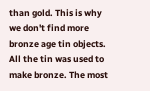than gold. This is why we don't find more bronze age tin objects. All the tin was used to make bronze. The most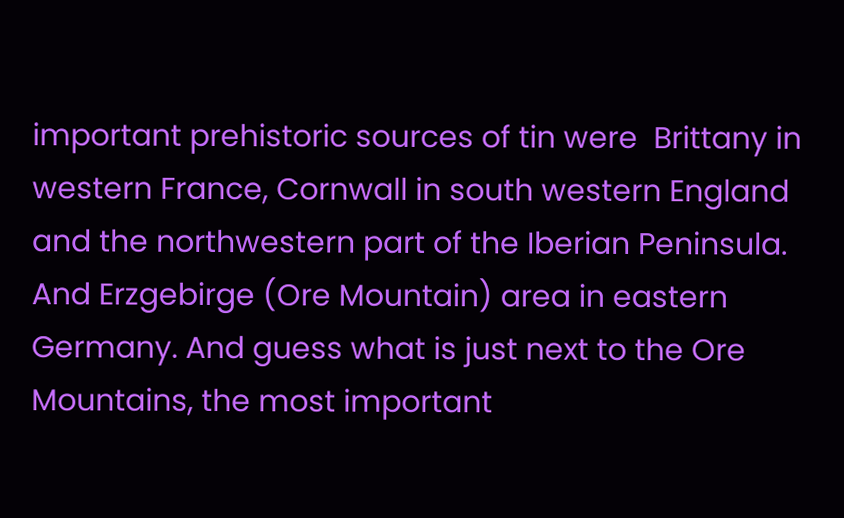important prehistoric sources of tin were  Brittany in western France, Cornwall in south western England and the northwestern part of the Iberian Peninsula. And Erzgebirge (Ore Mountain) area in eastern Germany. And guess what is just next to the Ore Mountains, the most important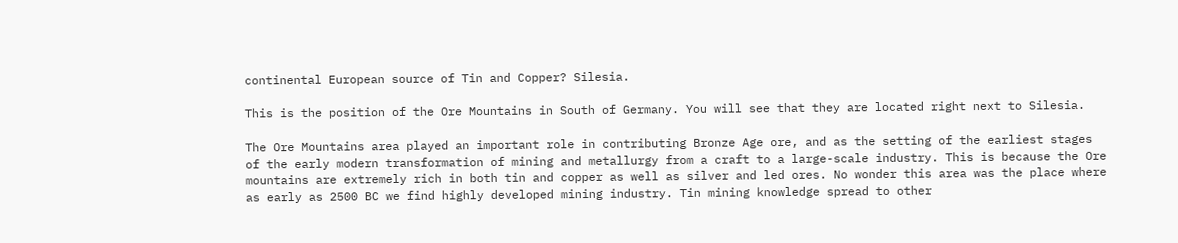continental European source of Tin and Copper? Silesia.

This is the position of the Ore Mountains in South of Germany. You will see that they are located right next to Silesia.

The Ore Mountains area played an important role in contributing Bronze Age ore, and as the setting of the earliest stages of the early modern transformation of mining and metallurgy from a craft to a large-scale industry. This is because the Ore mountains are extremely rich in both tin and copper as well as silver and led ores. No wonder this area was the place where as early as 2500 BC we find highly developed mining industry. Tin mining knowledge spread to other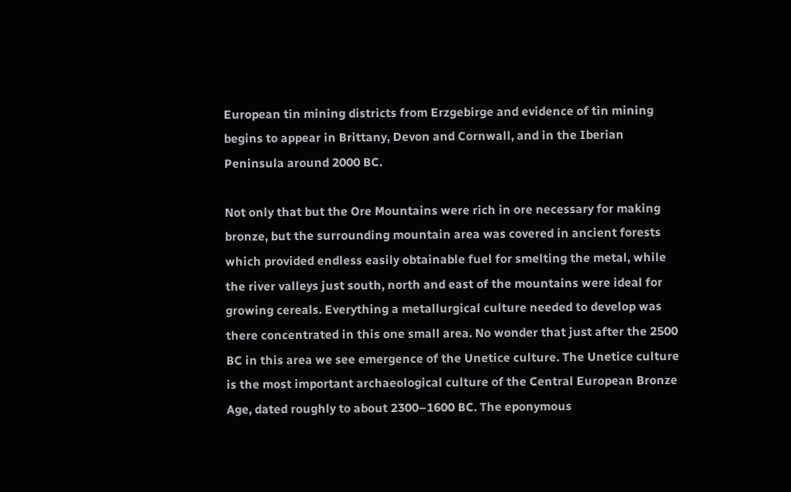European tin mining districts from Erzgebirge and evidence of tin mining begins to appear in Brittany, Devon and Cornwall, and in the Iberian Peninsula around 2000 BC.

Not only that but the Ore Mountains were rich in ore necessary for making bronze, but the surrounding mountain area was covered in ancient forests which provided endless easily obtainable fuel for smelting the metal, while the river valleys just south, north and east of the mountains were ideal for growing cereals. Everything a metallurgical culture needed to develop was there concentrated in this one small area. No wonder that just after the 2500 BC in this area we see emergence of the Unetice culture. The Unetice culture is the most important archaeological culture of the Central European Bronze Age, dated roughly to about 2300–1600 BC. The eponymous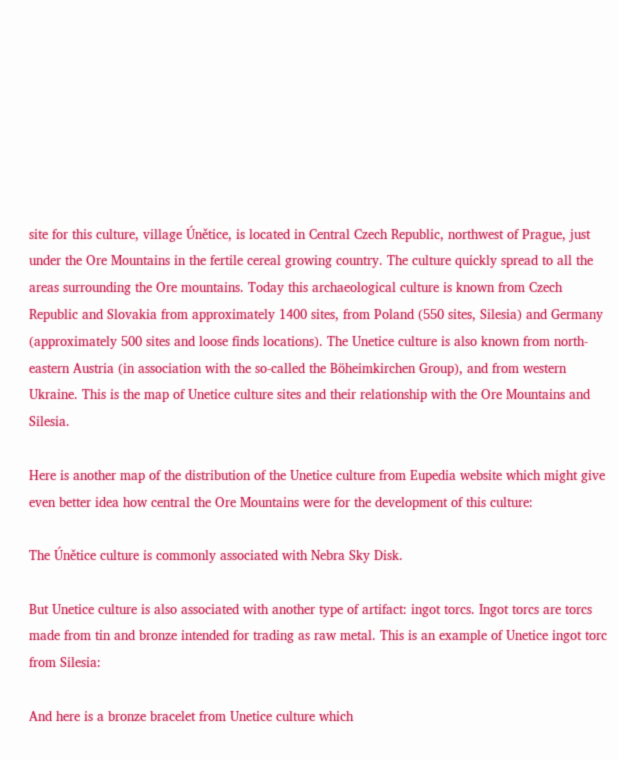site for this culture, village Únětice, is located in Central Czech Republic, northwest of Prague, just under the Ore Mountains in the fertile cereal growing country. The culture quickly spread to all the areas surrounding the Ore mountains. Today this archaeological culture is known from Czech Republic and Slovakia from approximately 1400 sites, from Poland (550 sites, Silesia) and Germany (approximately 500 sites and loose finds locations). The Unetice culture is also known from north-eastern Austria (in association with the so-called the Böheimkirchen Group), and from western Ukraine. This is the map of Unetice culture sites and their relationship with the Ore Mountains and Silesia.

Here is another map of the distribution of the Unetice culture from Eupedia website which might give even better idea how central the Ore Mountains were for the development of this culture:

The Únětice culture is commonly associated with Nebra Sky Disk.

But Unetice culture is also associated with another type of artifact: ingot torcs. Ingot torcs are torcs made from tin and bronze intended for trading as raw metal. This is an example of Unetice ingot torc from Silesia:

And here is a bronze bracelet from Unetice culture which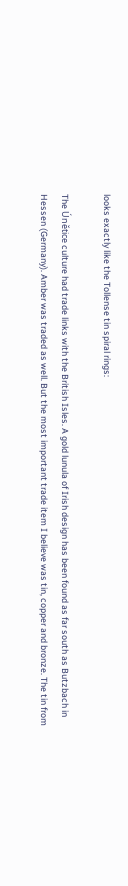looks exactly like the Tollense tin spiral rings:

The Únětice culture had trade links with the British Isles. A gold lunula of Irish design has been found as far south as Butzbach in Hessen (Germany). Amber was traded as well. But the most important trade item I believe was tin, copper and bronze. The tin from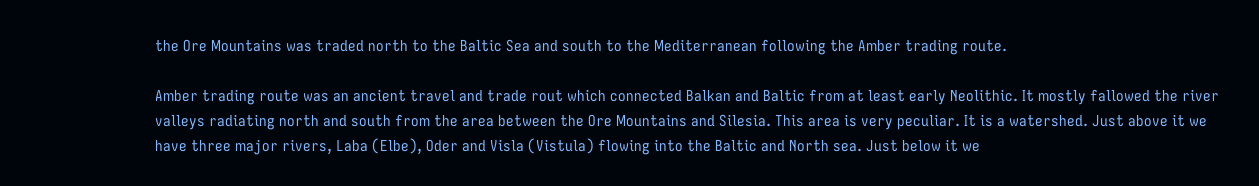the Ore Mountains was traded north to the Baltic Sea and south to the Mediterranean following the Amber trading route.

Amber trading route was an ancient travel and trade rout which connected Balkan and Baltic from at least early Neolithic. It mostly fallowed the river valleys radiating north and south from the area between the Ore Mountains and Silesia. This area is very peculiar. It is a watershed. Just above it we have three major rivers, Laba (Elbe), Oder and Visla (Vistula) flowing into the Baltic and North sea. Just below it we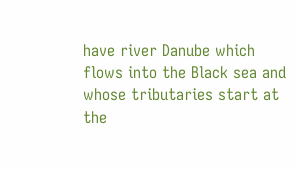have river Danube which flows into the Black sea and whose tributaries start at the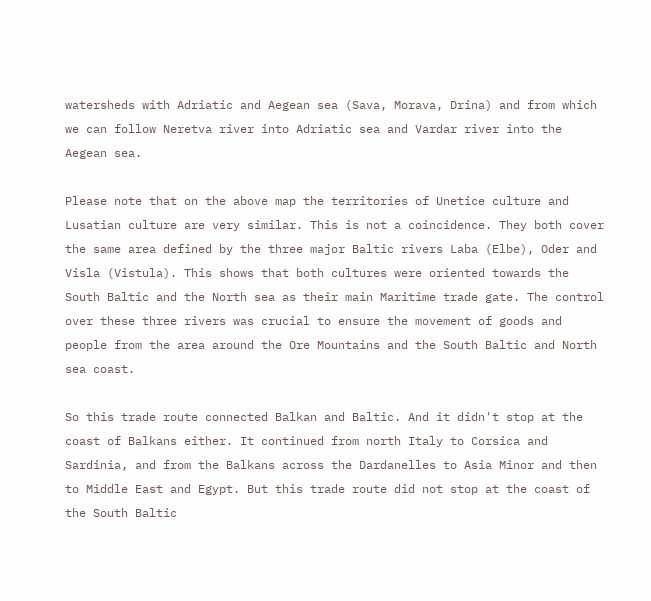watersheds with Adriatic and Aegean sea (Sava, Morava, Drina) and from which we can follow Neretva river into Adriatic sea and Vardar river into the Aegean sea.

Please note that on the above map the territories of Unetice culture and Lusatian culture are very similar. This is not a coincidence. They both cover the same area defined by the three major Baltic rivers Laba (Elbe), Oder and Visla (Vistula). This shows that both cultures were oriented towards the South Baltic and the North sea as their main Maritime trade gate. The control over these three rivers was crucial to ensure the movement of goods and people from the area around the Ore Mountains and the South Baltic and North sea coast.

So this trade route connected Balkan and Baltic. And it didn't stop at the coast of Balkans either. It continued from north Italy to Corsica and Sardinia, and from the Balkans across the Dardanelles to Asia Minor and then to Middle East and Egypt. But this trade route did not stop at the coast of the South Baltic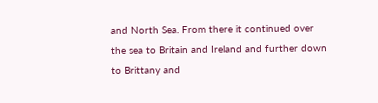and North Sea. From there it continued over the sea to Britain and Ireland and further down to Brittany and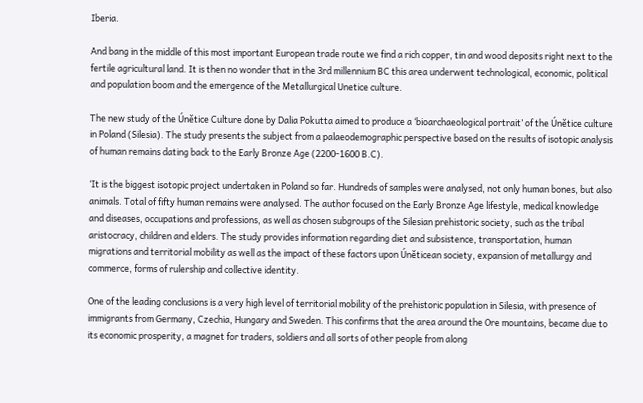Iberia.

And bang in the middle of this most important European trade route we find a rich copper, tin and wood deposits right next to the fertile agricultural land. It is then no wonder that in the 3rd millennium BC this area underwent technological, economic, political and population boom and the emergence of the Metallurgical Unetice culture.

The new study of the Únětice Culture done by Dalia Pokutta aimed to produce a ‘bioarchaeological portrait’ of the Únětice culture in Poland (Silesia). The study presents the subject from a palaeodemographic perspective based on the results of isotopic analysis of human remains dating back to the Early Bronze Age (2200-1600 B.C).

‘It is the biggest isotopic project undertaken in Poland so far. Hundreds of samples were analysed, not only human bones, but also animals. Total of fifty human remains were analysed. The author focused on the Early Bronze Age lifestyle, medical knowledge and diseases, occupations and professions, as well as chosen subgroups of the Silesian prehistoric society, such as the tribal aristocracy, children and elders. The study provides information regarding diet and subsistence, transportation, human migrations and territorial mobility as well as the impact of these factors upon Úněticean society, expansion of metallurgy and commerce, forms of rulership and collective identity.

One of the leading conclusions is a very high level of territorial mobility of the prehistoric population in Silesia, with presence of immigrants from Germany, Czechia, Hungary and Sweden. This confirms that the area around the Ore mountains, became due to its economic prosperity, a magnet for traders, soldiers and all sorts of other people from along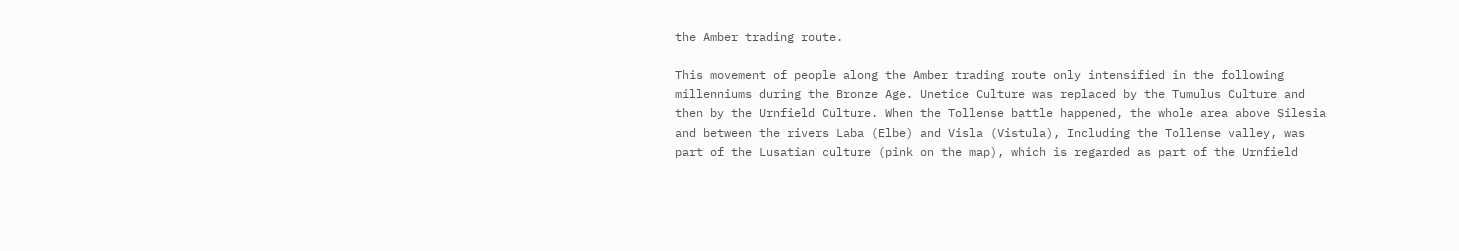the Amber trading route.

This movement of people along the Amber trading route only intensified in the following millenniums during the Bronze Age. Unetice Culture was replaced by the Tumulus Culture and then by the Urnfield Culture. When the Tollense battle happened, the whole area above Silesia and between the rivers Laba (Elbe) and Visla (Vistula), Including the Tollense valley, was part of the Lusatian culture (pink on the map), which is regarded as part of the Urnfield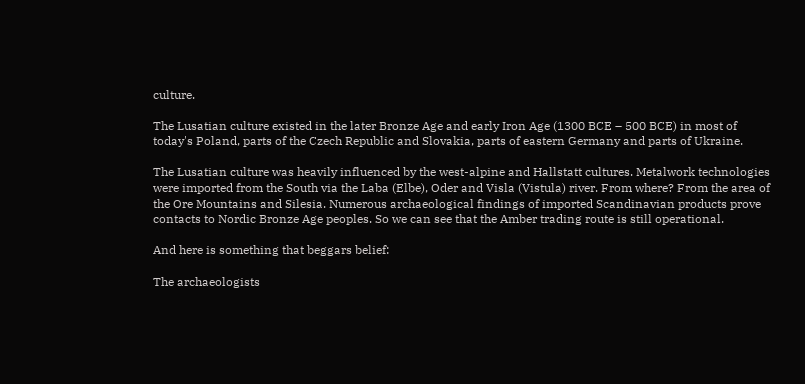culture.

The Lusatian culture existed in the later Bronze Age and early Iron Age (1300 BCE – 500 BCE) in most of today's Poland, parts of the Czech Republic and Slovakia, parts of eastern Germany and parts of Ukraine.

The Lusatian culture was heavily influenced by the west-alpine and Hallstatt cultures. Metalwork technologies were imported from the South via the Laba (Elbe), Oder and Visla (Vistula) river. From where? From the area of the Ore Mountains and Silesia. Numerous archaeological findings of imported Scandinavian products prove contacts to Nordic Bronze Age peoples. So we can see that the Amber trading route is still operational.

And here is something that beggars belief:

The archaeologists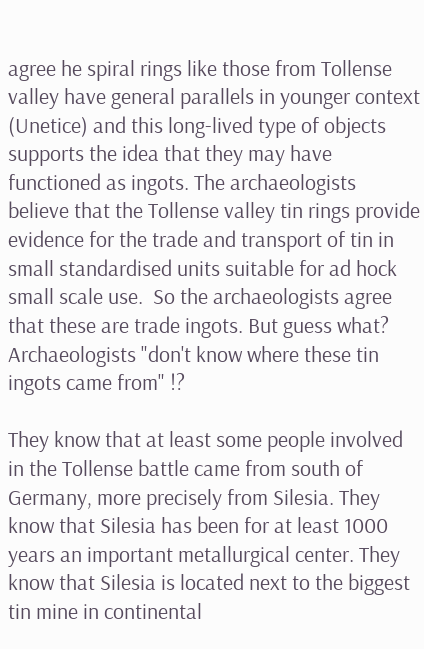agree he spiral rings like those from Tollense valley have general parallels in younger context (Unetice) and this long-lived type of objects supports the idea that they may have functioned as ingots. The archaeologists believe that the Tollense valley tin rings provide evidence for the trade and transport of tin in small standardised units suitable for ad hock small scale use.  So the archaeologists agree that these are trade ingots. But guess what? Archaeologists "don't know where these tin ingots came from" !?

They know that at least some people involved in the Tollense battle came from south of Germany, more precisely from Silesia. They know that Silesia has been for at least 1000 years an important metallurgical center. They know that Silesia is located next to the biggest tin mine in continental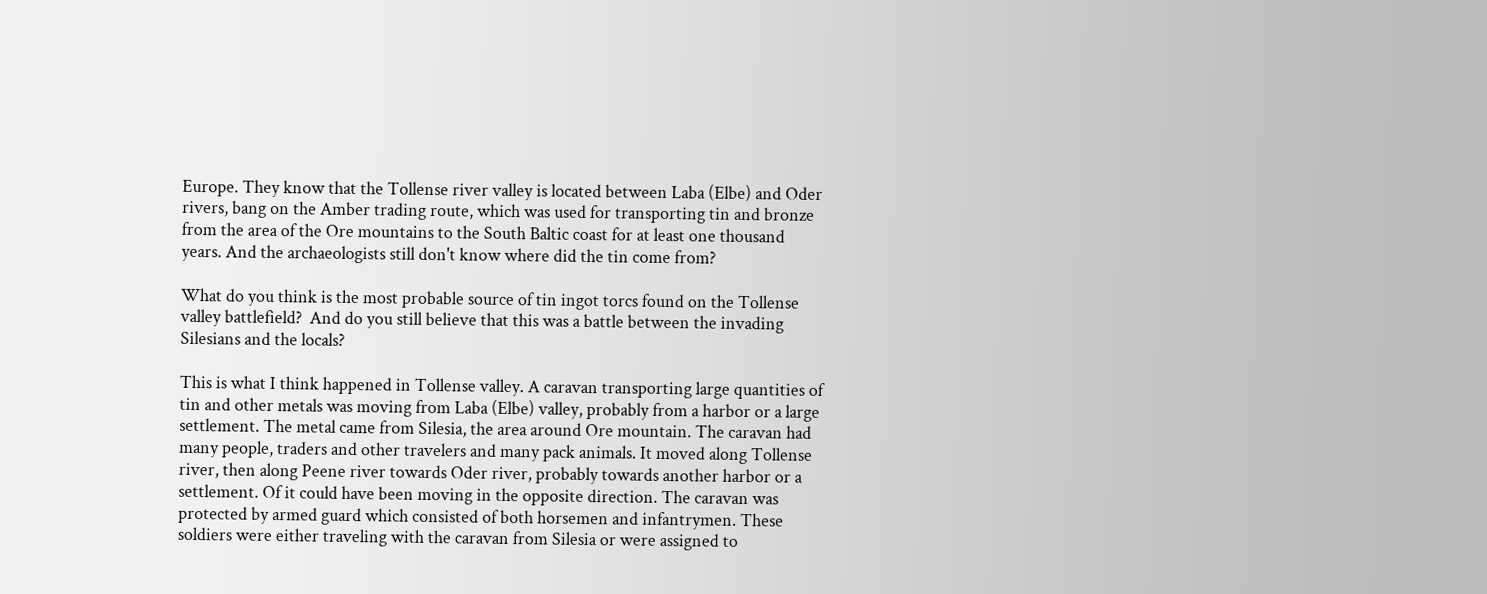Europe. They know that the Tollense river valley is located between Laba (Elbe) and Oder rivers, bang on the Amber trading route, which was used for transporting tin and bronze from the area of the Ore mountains to the South Baltic coast for at least one thousand years. And the archaeologists still don't know where did the tin come from?

What do you think is the most probable source of tin ingot torcs found on the Tollense valley battlefield?  And do you still believe that this was a battle between the invading Silesians and the locals?

This is what I think happened in Tollense valley. A caravan transporting large quantities of tin and other metals was moving from Laba (Elbe) valley, probably from a harbor or a large settlement. The metal came from Silesia, the area around Ore mountain. The caravan had many people, traders and other travelers and many pack animals. It moved along Tollense river, then along Peene river towards Oder river, probably towards another harbor or a settlement. Of it could have been moving in the opposite direction. The caravan was protected by armed guard which consisted of both horsemen and infantrymen. These soldiers were either traveling with the caravan from Silesia or were assigned to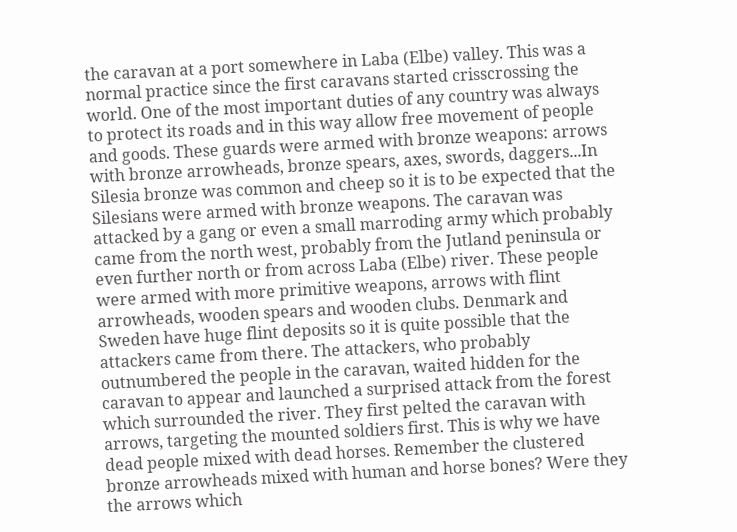the caravan at a port somewhere in Laba (Elbe) valley. This was a normal practice since the first caravans started crisscrossing the world. One of the most important duties of any country was always to protect its roads and in this way allow free movement of people and goods. These guards were armed with bronze weapons: arrows with bronze arrowheads, bronze spears, axes, swords, daggers...In Silesia bronze was common and cheep so it is to be expected that the Silesians were armed with bronze weapons. The caravan was attacked by a gang or even a small marroding army which probably came from the north west, probably from the Jutland peninsula or even further north or from across Laba (Elbe) river. These people were armed with more primitive weapons, arrows with flint arrowheads, wooden spears and wooden clubs. Denmark and Sweden have huge flint deposits so it is quite possible that the attackers came from there. The attackers, who probably outnumbered the people in the caravan, waited hidden for the caravan to appear and launched a surprised attack from the forest which surrounded the river. They first pelted the caravan with arrows, targeting the mounted soldiers first. This is why we have dead people mixed with dead horses. Remember the clustered bronze arrowheads mixed with human and horse bones? Were they the arrows which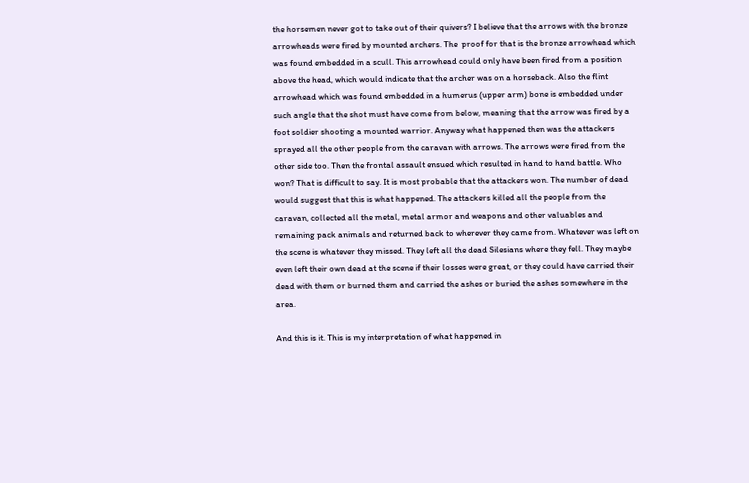the horsemen never got to take out of their quivers? I believe that the arrows with the bronze arrowheads were fired by mounted archers. The  proof for that is the bronze arrowhead which was found embedded in a scull. This arrowhead could only have been fired from a position above the head, which would indicate that the archer was on a horseback. Also the flint arrowhead which was found embedded in a humerus (upper arm) bone is embedded under such angle that the shot must have come from below, meaning that the arrow was fired by a foot soldier shooting a mounted warrior. Anyway what happened then was the attackers sprayed all the other people from the caravan with arrows. The arrows were fired from the other side too. Then the frontal assault ensued which resulted in hand to hand battle. Who won? That is difficult to say. It is most probable that the attackers won. The number of dead would suggest that this is what happened. The attackers killed all the people from the caravan, collected all the metal, metal armor and weapons and other valuables and remaining pack animals and returned back to wherever they came from. Whatever was left on the scene is whatever they missed. They left all the dead Silesians where they fell. They maybe even left their own dead at the scene if their losses were great, or they could have carried their dead with them or burned them and carried the ashes or buried the ashes somewhere in the area.

And this is it. This is my interpretation of what happened in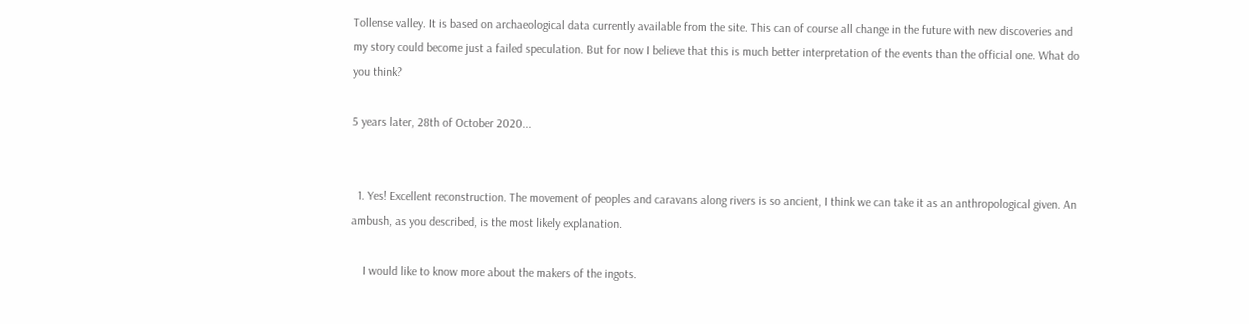Tollense valley. It is based on archaeological data currently available from the site. This can of course all change in the future with new discoveries and my story could become just a failed speculation. But for now I believe that this is much better interpretation of the events than the official one. What do you think?

5 years later, 28th of October 2020...


  1. Yes! Excellent reconstruction. The movement of peoples and caravans along rivers is so ancient, I think we can take it as an anthropological given. An ambush, as you described, is the most likely explanation.

    I would like to know more about the makers of the ingots.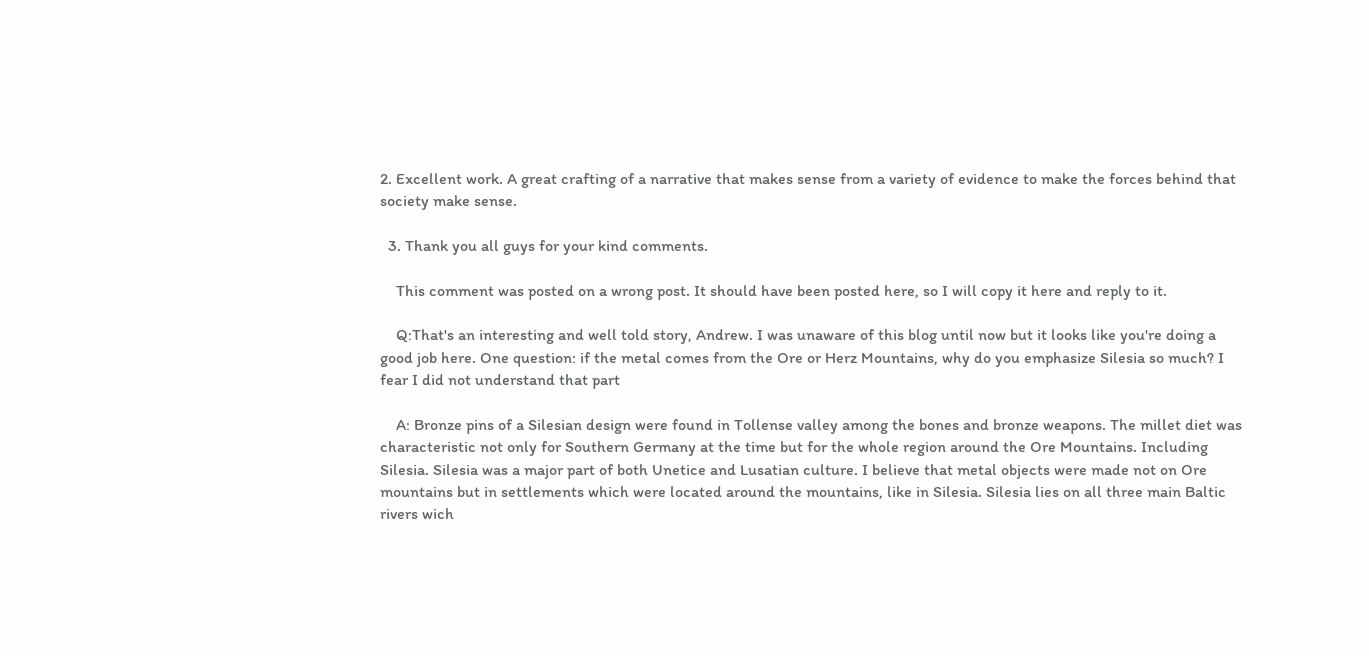2. Excellent work. A great crafting of a narrative that makes sense from a variety of evidence to make the forces behind that society make sense.

  3. Thank you all guys for your kind comments.

    This comment was posted on a wrong post. It should have been posted here, so I will copy it here and reply to it.

    Q:That's an interesting and well told story, Andrew. I was unaware of this blog until now but it looks like you're doing a good job here. One question: if the metal comes from the Ore or Herz Mountains, why do you emphasize Silesia so much? I fear I did not understand that part

    A: Bronze pins of a Silesian design were found in Tollense valley among the bones and bronze weapons. The millet diet was characteristic not only for Southern Germany at the time but for the whole region around the Ore Mountains. Including Silesia. Silesia was a major part of both Unetice and Lusatian culture. I believe that metal objects were made not on Ore mountains but in settlements which were located around the mountains, like in Silesia. Silesia lies on all three main Baltic rivers wich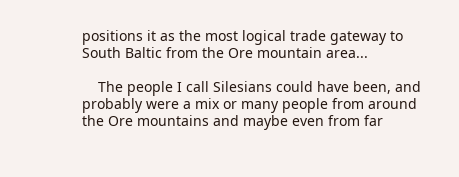positions it as the most logical trade gateway to South Baltic from the Ore mountain area...

    The people I call Silesians could have been, and probably were a mix or many people from around the Ore mountains and maybe even from far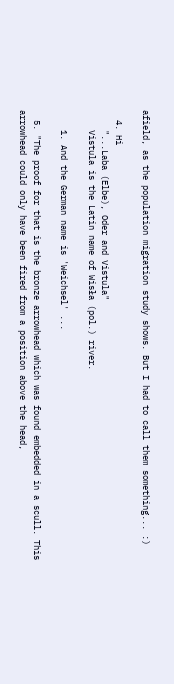afield, as the population migration study shows. But I had to call them something... :)

  4. Hi
    "...Laba (Elbe), Oder and Vistula"
    Vistula is the Latin name of Wisła (pol.) river.

    1. And the German name is 'Weichsel' ...

  5. "The proof for that is the bronze arrowhead which was found embedded in a scull. This arrowhead could only have been fired from a position above the head,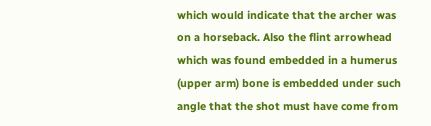which would indicate that the archer was on a horseback. Also the flint arrowhead which was found embedded in a humerus (upper arm) bone is embedded under such angle that the shot must have come from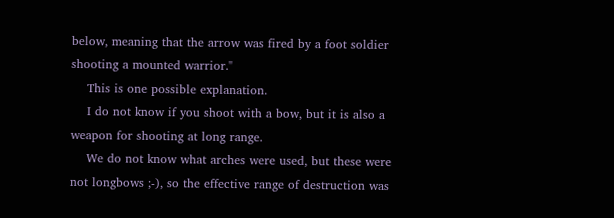below, meaning that the arrow was fired by a foot soldier shooting a mounted warrior."
    This is one possible explanation.
    I do not know if you shoot with a bow, but it is also a weapon for shooting at long range.
    We do not know what arches were used, but these were not longbows ;-), so the effective range of destruction was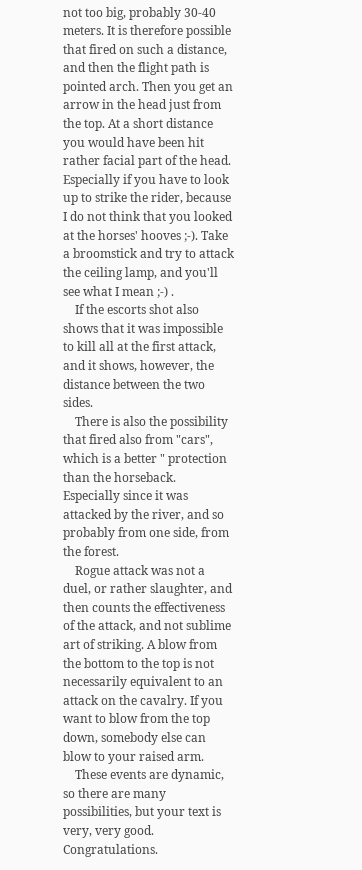not too big, probably 30-40 meters. It is therefore possible that fired on such a distance, and then the flight path is pointed arch. Then you get an arrow in the head just from the top. At a short distance you would have been hit rather facial part of the head. Especially if you have to look up to strike the rider, because I do not think that you looked at the horses' hooves ;-). Take a broomstick and try to attack the ceiling lamp, and you'll see what I mean ;-) .
    If the escorts shot also shows that it was impossible to kill all at the first attack, and it shows, however, the distance between the two sides.
    There is also the possibility that fired also from "cars", which is a better " protection than the horseback. Especially since it was attacked by the river, and so probably from one side, from the forest.
    Rogue attack was not a duel, or rather slaughter, and then counts the effectiveness of the attack, and not sublime art of striking. A blow from the bottom to the top is not necessarily equivalent to an attack on the cavalry. If you want to blow from the top down, somebody else can blow to your raised arm.
    These events are dynamic, so there are many possibilities, but your text is very, very good. Congratulations.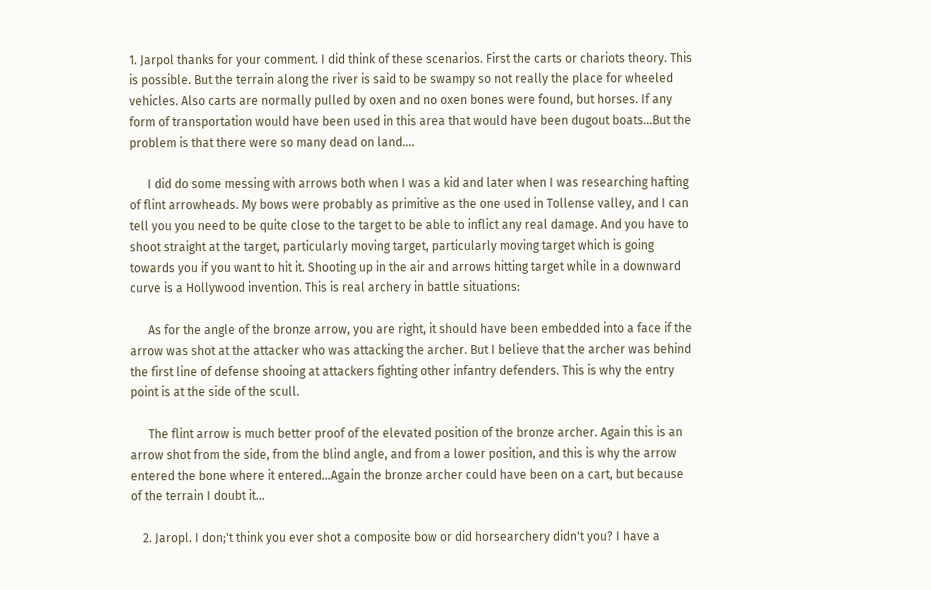1. Jarpol thanks for your comment. I did think of these scenarios. First the carts or chariots theory. This is possible. But the terrain along the river is said to be swampy so not really the place for wheeled vehicles. Also carts are normally pulled by oxen and no oxen bones were found, but horses. If any form of transportation would have been used in this area that would have been dugout boats...But the problem is that there were so many dead on land....

      I did do some messing with arrows both when I was a kid and later when I was researching hafting of flint arrowheads. My bows were probably as primitive as the one used in Tollense valley, and I can tell you you need to be quite close to the target to be able to inflict any real damage. And you have to shoot straight at the target, particularly moving target, particularly moving target which is going towards you if you want to hit it. Shooting up in the air and arrows hitting target while in a downward curve is a Hollywood invention. This is real archery in battle situations:

      As for the angle of the bronze arrow, you are right, it should have been embedded into a face if the arrow was shot at the attacker who was attacking the archer. But I believe that the archer was behind the first line of defense shooing at attackers fighting other infantry defenders. This is why the entry point is at the side of the scull.

      The flint arrow is much better proof of the elevated position of the bronze archer. Again this is an arrow shot from the side, from the blind angle, and from a lower position, and this is why the arrow entered the bone where it entered...Again the bronze archer could have been on a cart, but because of the terrain I doubt it...

    2. Jaropl. I don;'t think you ever shot a composite bow or did horsearchery didn't you? I have a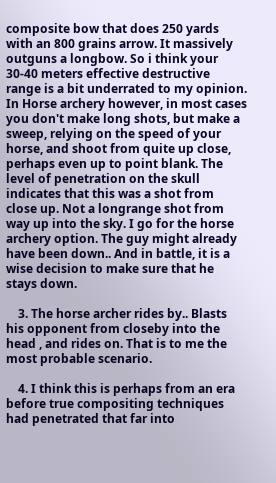composite bow that does 250 yards with an 800 grains arrow. It massively outguns a longbow. So i think your 30-40 meters effective destructive range is a bit underrated to my opinion. In Horse archery however, in most cases you don't make long shots, but make a sweep, relying on the speed of your horse, and shoot from quite up close, perhaps even up to point blank. The level of penetration on the skull indicates that this was a shot from close up. Not a longrange shot from way up into the sky. I go for the horse archery option. The guy might already have been down.. And in battle, it is a wise decision to make sure that he stays down.

    3. The horse archer rides by.. Blasts his opponent from closeby into the head , and rides on. That is to me the most probable scenario.

    4. I think this is perhaps from an era before true compositing techniques had penetrated that far into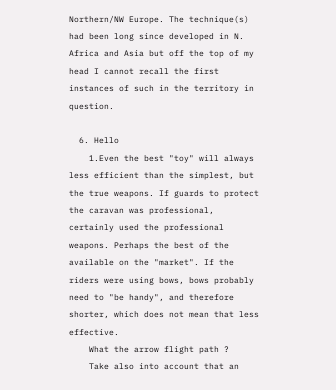Northern/NW Europe. The technique(s) had been long since developed in N. Africa and Asia but off the top of my head I cannot recall the first instances of such in the territory in question.

  6. Hello
    1.Even the best "toy" will always less efficient than the simplest, but the true weapons. If guards to protect the caravan was professional, certainly used the professional weapons. Perhaps the best of the available on the "market". If the riders were using bows, bows probably need to "be handy", and therefore shorter, which does not mean that less effective.
    What the arrow flight path ?
    Take also into account that an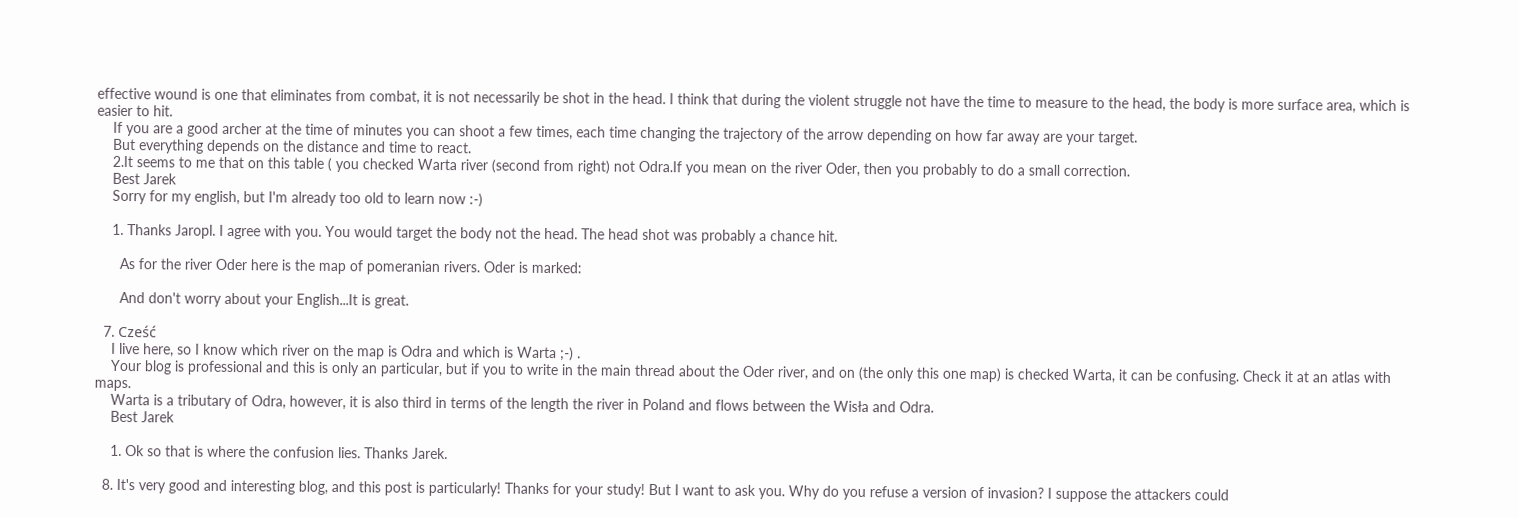effective wound is one that eliminates from combat, it is not necessarily be shot in the head. I think that during the violent struggle not have the time to measure to the head, the body is more surface area, which is easier to hit.
    If you are a good archer at the time of minutes you can shoot a few times, each time changing the trajectory of the arrow depending on how far away are your target.
    But everything depends on the distance and time to react.
    2.It seems to me that on this table ( you checked Warta river (second from right) not Odra.If you mean on the river Oder, then you probably to do a small correction.
    Best Jarek
    Sorry for my english, but I'm already too old to learn now :-)

    1. Thanks Jaropl. I agree with you. You would target the body not the head. The head shot was probably a chance hit.

      As for the river Oder here is the map of pomeranian rivers. Oder is marked:

      And don't worry about your English...It is great.

  7. Cześć
    I live here, so I know which river on the map is Odra and which is Warta ;-) .
    Your blog is professional and this is only an particular, but if you to write in the main thread about the Oder river, and on (the only this one map) is checked Warta, it can be confusing. Check it at an atlas with maps.
    Warta is a tributary of Odra, however, it is also third in terms of the length the river in Poland and flows between the Wisła and Odra.
    Best Jarek

    1. Ok so that is where the confusion lies. Thanks Jarek.

  8. It's very good and interesting blog, and this post is particularly! Thanks for your study! But I want to ask you. Why do you refuse a version of invasion? I suppose the attackers could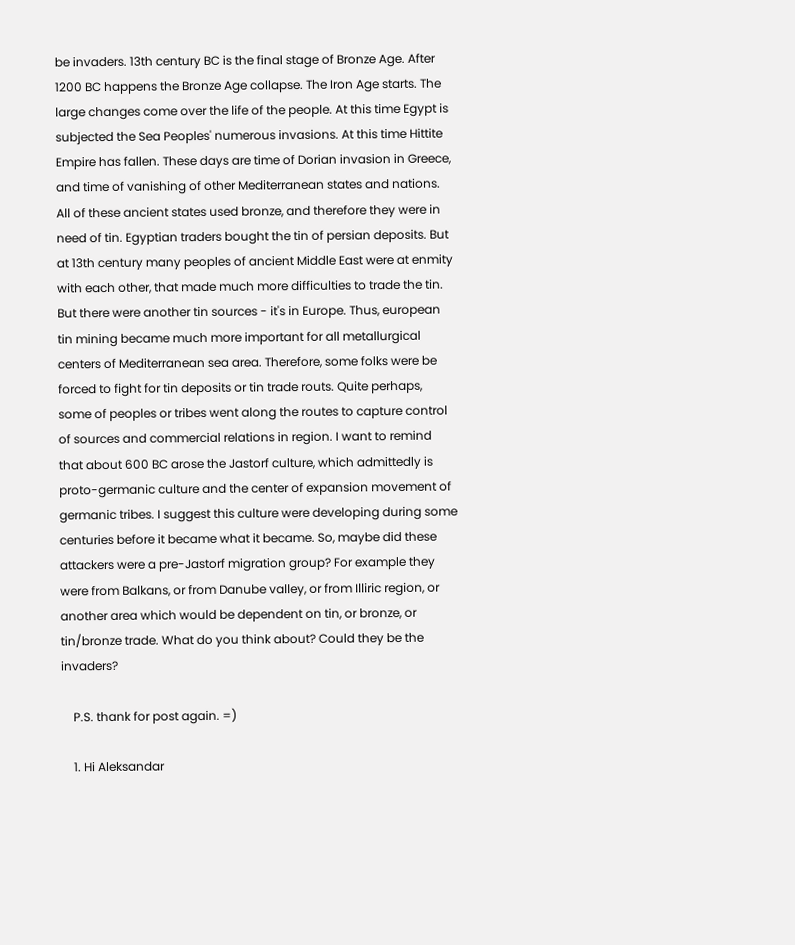be invaders. 13th century BC is the final stage of Bronze Age. After 1200 BC happens the Bronze Age collapse. The Iron Age starts. The large changes come over the life of the people. At this time Egypt is subjected the Sea Peoples' numerous invasions. At this time Hittite Empire has fallen. These days are time of Dorian invasion in Greece, and time of vanishing of other Mediterranean states and nations. All of these ancient states used bronze, and therefore they were in need of tin. Egyptian traders bought the tin of persian deposits. But at 13th century many peoples of ancient Middle East were at enmity with each other, that made much more difficulties to trade the tin. But there were another tin sources - it's in Europe. Thus, european tin mining became much more important for all metallurgical centers of Mediterranean sea area. Therefore, some folks were be forced to fight for tin deposits or tin trade routs. Quite perhaps, some of peoples or tribes went along the routes to capture control of sources and commercial relations in region. I want to remind that about 600 BC arose the Jastorf culture, which admittedly is proto-germanic culture and the center of expansion movement of germanic tribes. I suggest this culture were developing during some centuries before it became what it became. So, maybe did these attackers were a pre-Jastorf migration group? For example they were from Balkans, or from Danube valley, or from Illiric region, or another area which would be dependent on tin, or bronze, or tin/bronze trade. What do you think about? Could they be the invaders?

    P.S. thank for post again. =)

    1. Hi Aleksandar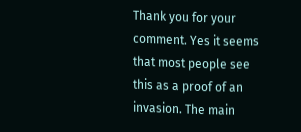Thank you for your comment. Yes it seems that most people see this as a proof of an invasion. The main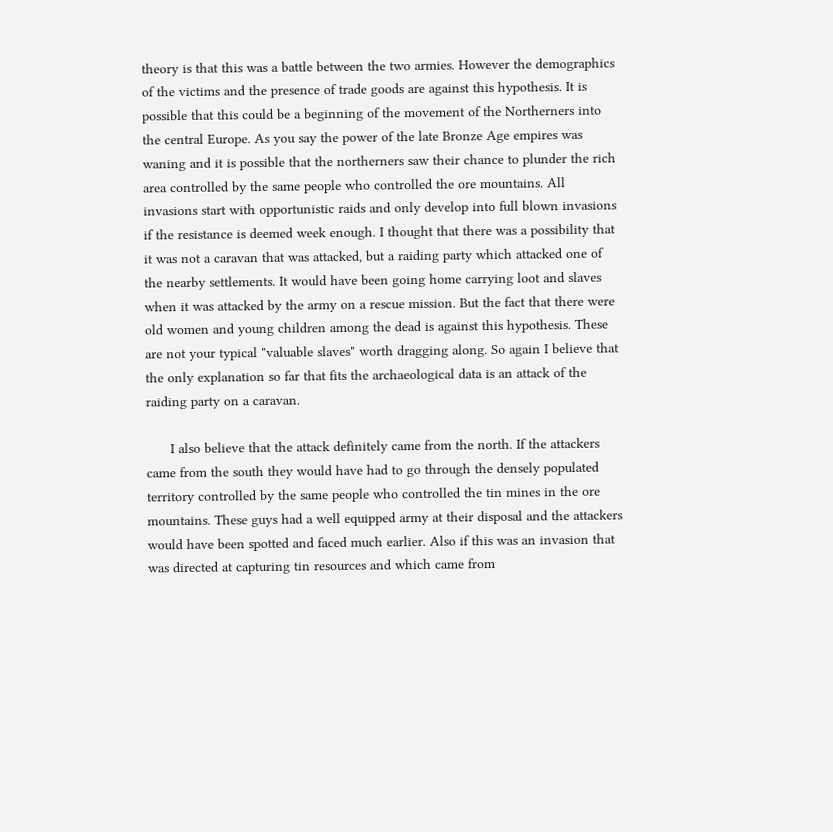theory is that this was a battle between the two armies. However the demographics of the victims and the presence of trade goods are against this hypothesis. It is possible that this could be a beginning of the movement of the Northerners into the central Europe. As you say the power of the late Bronze Age empires was waning and it is possible that the northerners saw their chance to plunder the rich area controlled by the same people who controlled the ore mountains. All invasions start with opportunistic raids and only develop into full blown invasions if the resistance is deemed week enough. I thought that there was a possibility that it was not a caravan that was attacked, but a raiding party which attacked one of the nearby settlements. It would have been going home carrying loot and slaves when it was attacked by the army on a rescue mission. But the fact that there were old women and young children among the dead is against this hypothesis. These are not your typical "valuable slaves" worth dragging along. So again I believe that the only explanation so far that fits the archaeological data is an attack of the raiding party on a caravan.

      I also believe that the attack definitely came from the north. If the attackers came from the south they would have had to go through the densely populated territory controlled by the same people who controlled the tin mines in the ore mountains. These guys had a well equipped army at their disposal and the attackers would have been spotted and faced much earlier. Also if this was an invasion that was directed at capturing tin resources and which came from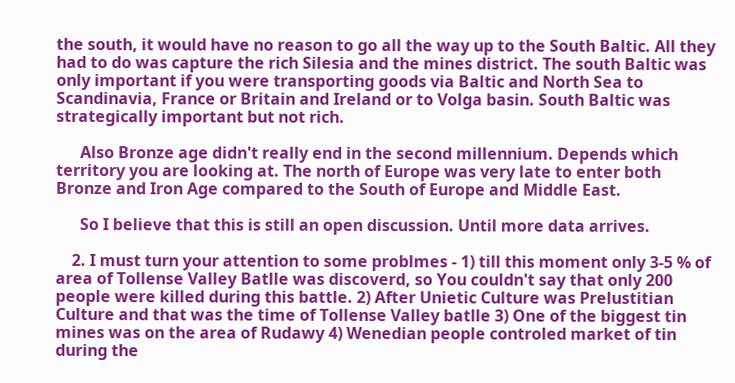the south, it would have no reason to go all the way up to the South Baltic. All they had to do was capture the rich Silesia and the mines district. The south Baltic was only important if you were transporting goods via Baltic and North Sea to Scandinavia, France or Britain and Ireland or to Volga basin. South Baltic was strategically important but not rich.

      Also Bronze age didn't really end in the second millennium. Depends which territory you are looking at. The north of Europe was very late to enter both Bronze and Iron Age compared to the South of Europe and Middle East.

      So I believe that this is still an open discussion. Until more data arrives.

    2. I must turn your attention to some problmes - 1) till this moment only 3-5 % of area of Tollense Valley Batlle was discoverd, so You couldn't say that only 200 people were killed during this battle. 2) After Unietic Culture was Prelustitian Culture and that was the time of Tollense Valley batlle 3) One of the biggest tin mines was on the area of Rudawy 4) Wenedian people controled market of tin during the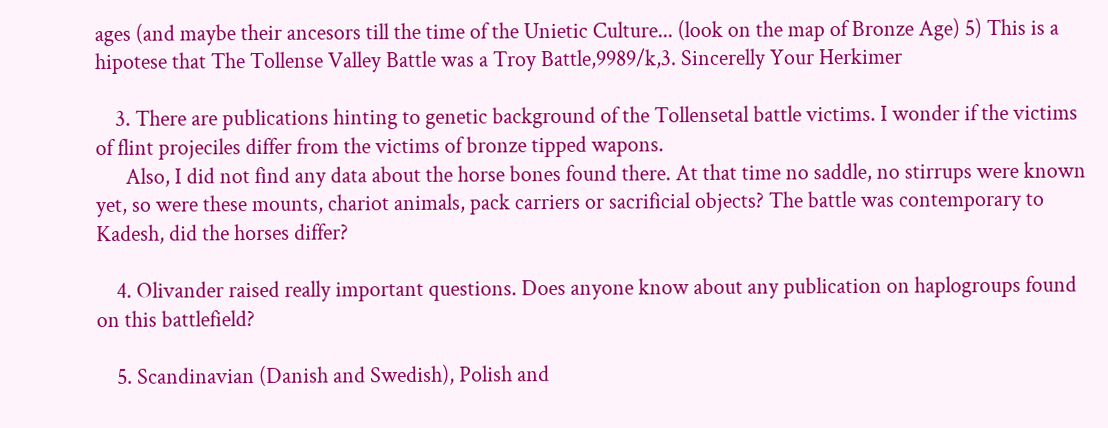ages (and maybe their ancesors till the time of the Unietic Culture... (look on the map of Bronze Age) 5) This is a hipotese that The Tollense Valley Battle was a Troy Battle,9989/k,3. Sincerelly Your Herkimer

    3. There are publications hinting to genetic background of the Tollensetal battle victims. I wonder if the victims of flint projeciles differ from the victims of bronze tipped wapons.
      Also, I did not find any data about the horse bones found there. At that time no saddle, no stirrups were known yet, so were these mounts, chariot animals, pack carriers or sacrificial objects? The battle was contemporary to Kadesh, did the horses differ?

    4. Olivander raised really important questions. Does anyone know about any publication on haplogroups found on this battlefield?

    5. Scandinavian (Danish and Swedish), Polish and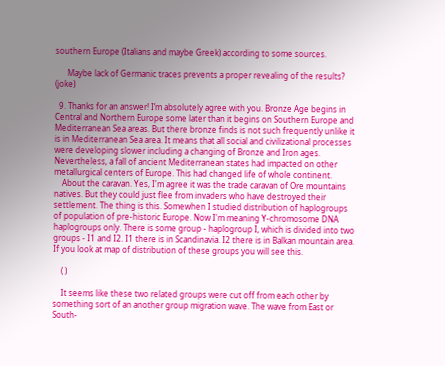southern Europe (Italians and maybe Greek) according to some sources.

      Maybe lack of Germanic traces prevents a proper revealing of the results? (joke)

  9. Thanks for an answer! I’m absolutely agree with you. Bronze Age begins in Central and Northern Europe some later than it begins on Southern Europe and Mediterranean Sea areas. But there bronze finds is not such frequently unlike it is in Mediterranean Sea area. It means that all social and civilizational processes were developing slower including a changing of Bronze and Iron ages. Nevertheless, a fall of ancient Mediterranean states had impacted on other metallurgical centers of Europe. This had changed life of whole continent.
    About the caravan. Yes, I'm agree it was the trade caravan of Ore mountains natives. But they could just flee from invaders who have destroyed their settlement. The thing is this. Somewhen I studied distribution of haplogroups of population of pre-historic Europe. Now I'm meaning Y-chromosome DNA haplogroups only. There is some group - haplogroup I, which is divided into two groups - I1 and I2. I1 there is in Scandinavia. I2 there is in Balkan mountain area. If you look at map of distribution of these groups you will see this.

    ( )

    It seems like these two related groups were cut off from each other by something sort of an another group migration wave. The wave from East or South-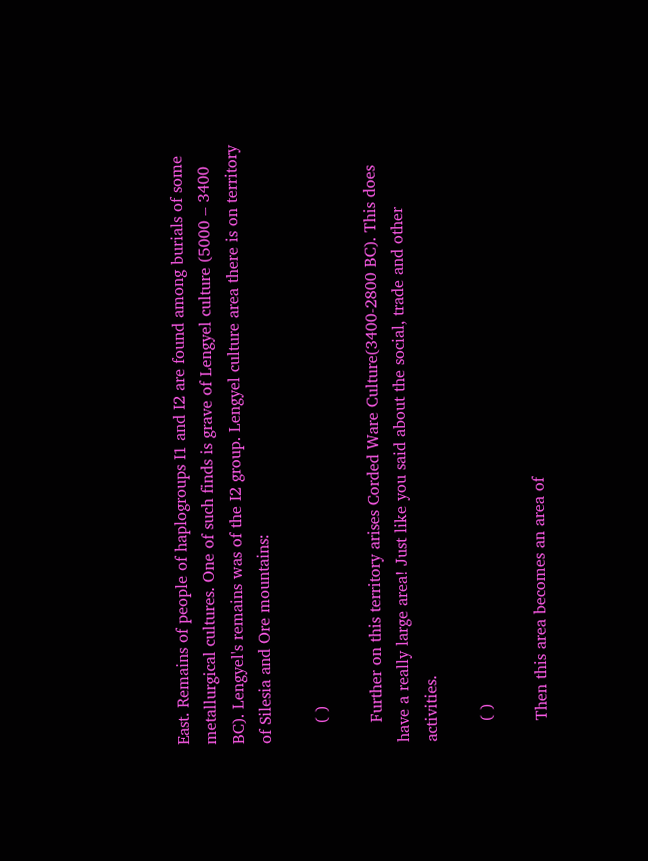East. Remains of people of haplogroups I1 and I2 are found among burials of some metallurgical cultures. One of such finds is grave of Lengyel culture (5000 – 3400 BC). Lengyel's remains was of the I2 group. Lengyel culture area there is on territory of Silesia and Ore mountains:

    ( )

    Further on this territory arises Corded Ware Culture(3400-2800 BC). This does have a really large area! Just like you said about the social, trade and other activities.

    ( )

    Then this area becomes an area of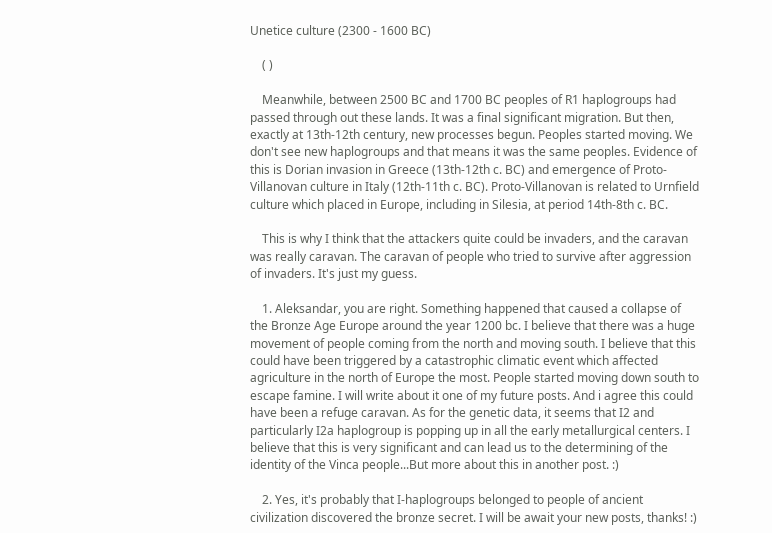Unetice culture (2300 - 1600 BC)

    ( )

    Meanwhile, between 2500 BC and 1700 BC peoples of R1 haplogroups had passed through out these lands. It was a final significant migration. But then, exactly at 13th-12th century, new processes begun. Peoples started moving. We don't see new haplogroups and that means it was the same peoples. Evidence of this is Dorian invasion in Greece (13th-12th c. BC) and emergence of Proto-Villanovan culture in Italy (12th-11th c. BC). Proto-Villanovan is related to Urnfield culture which placed in Europe, including in Silesia, at period 14th-8th c. BC.

    This is why I think that the attackers quite could be invaders, and the caravan was really caravan. The caravan of people who tried to survive after aggression of invaders. It's just my guess.

    1. Aleksandar, you are right. Something happened that caused a collapse of the Bronze Age Europe around the year 1200 bc. I believe that there was a huge movement of people coming from the north and moving south. I believe that this could have been triggered by a catastrophic climatic event which affected agriculture in the north of Europe the most. People started moving down south to escape famine. I will write about it one of my future posts. And i agree this could have been a refuge caravan. As for the genetic data, it seems that I2 and particularly I2a haplogroup is popping up in all the early metallurgical centers. I believe that this is very significant and can lead us to the determining of the identity of the Vinca people...But more about this in another post. :)

    2. Yes, it's probably that I-haplogroups belonged to people of ancient civilization discovered the bronze secret. I will be await your new posts, thanks! :)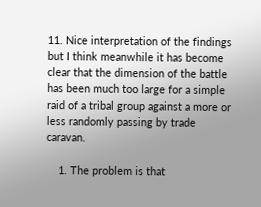11. Nice interpretation of the findings but I think meanwhile it has become clear that the dimension of the battle has been much too large for a simple raid of a tribal group against a more or less randomly passing by trade caravan.

    1. The problem is that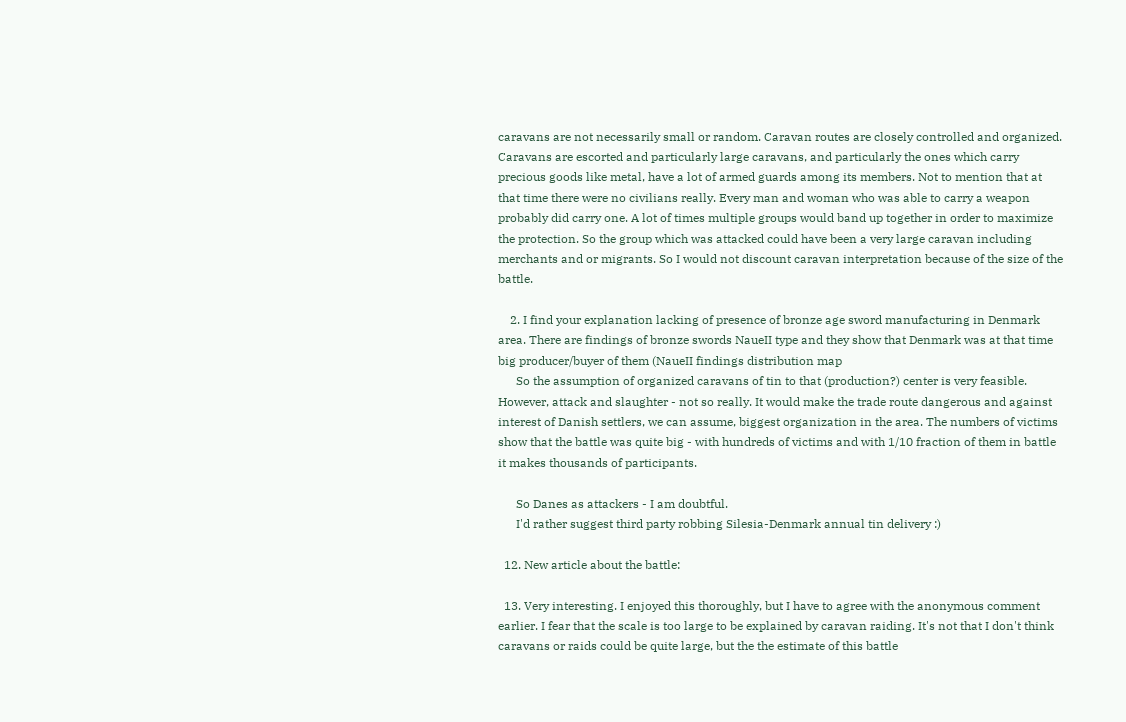caravans are not necessarily small or random. Caravan routes are closely controlled and organized. Caravans are escorted and particularly large caravans, and particularly the ones which carry precious goods like metal, have a lot of armed guards among its members. Not to mention that at that time there were no civilians really. Every man and woman who was able to carry a weapon probably did carry one. A lot of times multiple groups would band up together in order to maximize the protection. So the group which was attacked could have been a very large caravan including merchants and or migrants. So I would not discount caravan interpretation because of the size of the battle.

    2. I find your explanation lacking of presence of bronze age sword manufacturing in Denmark area. There are findings of bronze swords NaueII type and they show that Denmark was at that time big producer/buyer of them (NaueII findings distribution map
      So the assumption of organized caravans of tin to that (production?) center is very feasible. However, attack and slaughter - not so really. It would make the trade route dangerous and against interest of Danish settlers, we can assume, biggest organization in the area. The numbers of victims show that the battle was quite big - with hundreds of victims and with 1/10 fraction of them in battle it makes thousands of participants.

      So Danes as attackers - I am doubtful.
      I'd rather suggest third party robbing Silesia-Denmark annual tin delivery :)

  12. New article about the battle:

  13. Very interesting. I enjoyed this thoroughly, but I have to agree with the anonymous comment earlier. I fear that the scale is too large to be explained by caravan raiding. It's not that I don't think caravans or raids could be quite large, but the the estimate of this battle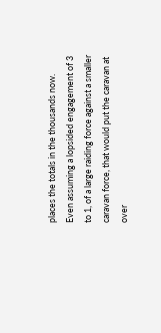places the totals in the thousands now. Even assuming a lopsided engagement of 3 to 1, of a large raiding force against a smaller caravan force, that would put the caravan at over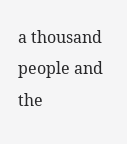a thousand people and the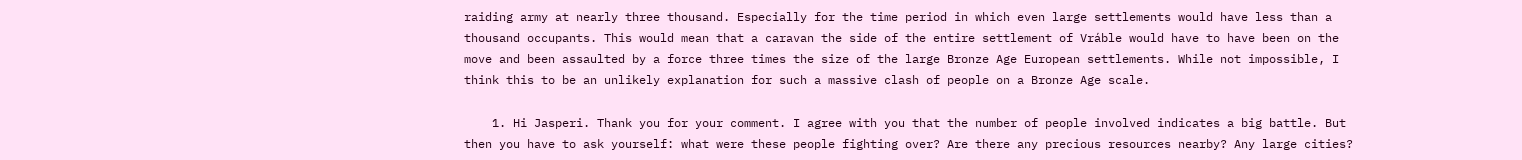raiding army at nearly three thousand. Especially for the time period in which even large settlements would have less than a thousand occupants. This would mean that a caravan the side of the entire settlement of Vráble would have to have been on the move and been assaulted by a force three times the size of the large Bronze Age European settlements. While not impossible, I think this to be an unlikely explanation for such a massive clash of people on a Bronze Age scale.

    1. Hi Jasperi. Thank you for your comment. I agree with you that the number of people involved indicates a big battle. But then you have to ask yourself: what were these people fighting over? Are there any precious resources nearby? Any large cities?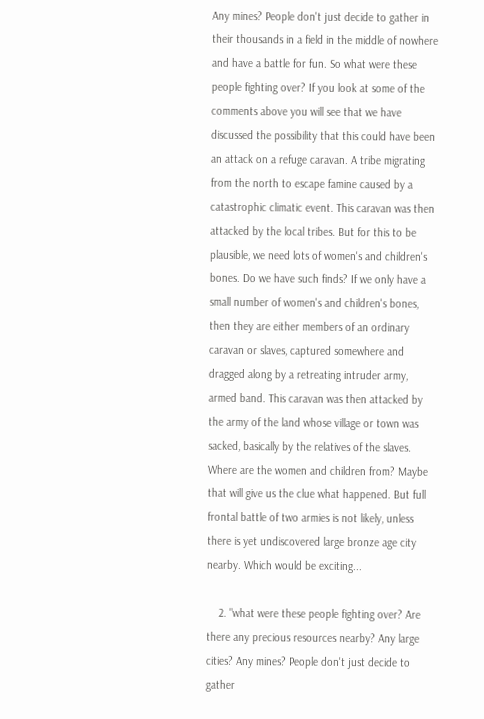Any mines? People don't just decide to gather in their thousands in a field in the middle of nowhere and have a battle for fun. So what were these people fighting over? If you look at some of the comments above you will see that we have discussed the possibility that this could have been an attack on a refuge caravan. A tribe migrating from the north to escape famine caused by a catastrophic climatic event. This caravan was then attacked by the local tribes. But for this to be plausible, we need lots of women's and children's bones. Do we have such finds? If we only have a small number of women's and children's bones, then they are either members of an ordinary caravan or slaves, captured somewhere and dragged along by a retreating intruder army, armed band. This caravan was then attacked by the army of the land whose village or town was sacked, basically by the relatives of the slaves. Where are the women and children from? Maybe that will give us the clue what happened. But full frontal battle of two armies is not likely, unless there is yet undiscovered large bronze age city nearby. Which would be exciting...

    2. "what were these people fighting over? Are there any precious resources nearby? Any large cities? Any mines? People don't just decide to gather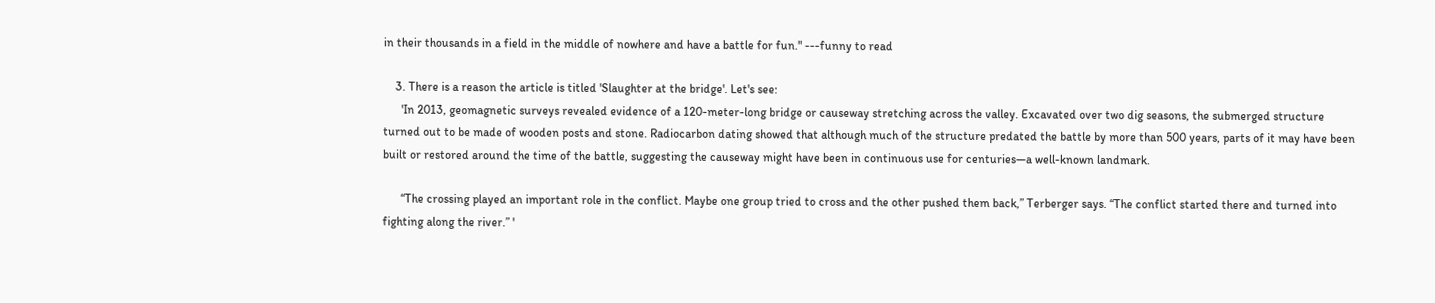in their thousands in a field in the middle of nowhere and have a battle for fun." ---funny to read

    3. There is a reason the article is titled 'Slaughter at the bridge'. Let's see:
      'In 2013, geomagnetic surveys revealed evidence of a 120-meter-long bridge or causeway stretching across the valley. Excavated over two dig seasons, the submerged structure turned out to be made of wooden posts and stone. Radiocarbon dating showed that although much of the structure predated the battle by more than 500 years, parts of it may have been built or restored around the time of the battle, suggesting the causeway might have been in continuous use for centuries—a well-known landmark.

      “The crossing played an important role in the conflict. Maybe one group tried to cross and the other pushed them back,” Terberger says. “The conflict started there and turned into fighting along the river.” '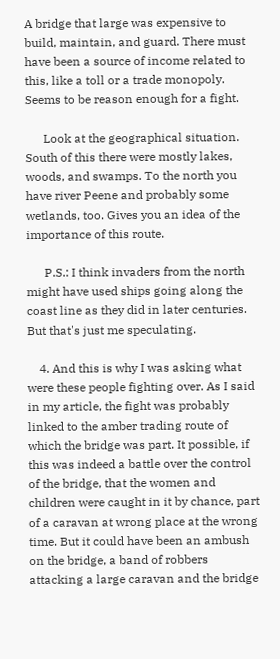A bridge that large was expensive to build, maintain, and guard. There must have been a source of income related to this, like a toll or a trade monopoly. Seems to be reason enough for a fight.

      Look at the geographical situation. South of this there were mostly lakes, woods, and swamps. To the north you have river Peene and probably some wetlands, too. Gives you an idea of the importance of this route.

      P.S.: I think invaders from the north might have used ships going along the coast line as they did in later centuries. But that's just me speculating.

    4. And this is why I was asking what were these people fighting over. As I said in my article, the fight was probably linked to the amber trading route of which the bridge was part. It possible, if this was indeed a battle over the control of the bridge, that the women and children were caught in it by chance, part of a caravan at wrong place at the wrong time. But it could have been an ambush on the bridge, a band of robbers attacking a large caravan and the bridge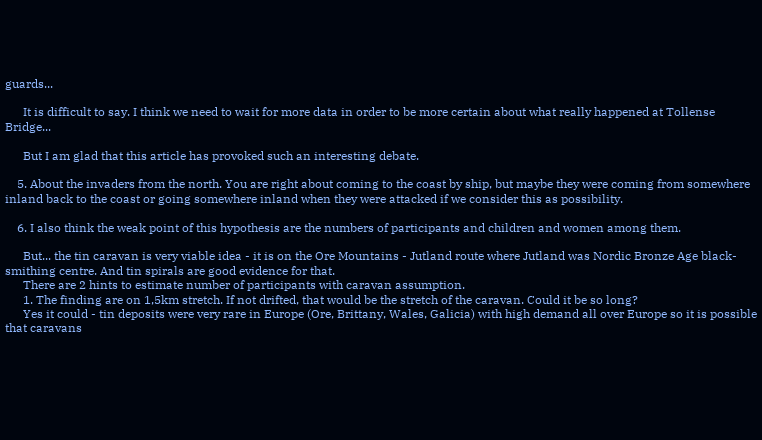guards...

      It is difficult to say. I think we need to wait for more data in order to be more certain about what really happened at Tollense Bridge...

      But I am glad that this article has provoked such an interesting debate.

    5. About the invaders from the north. You are right about coming to the coast by ship, but maybe they were coming from somewhere inland back to the coast or going somewhere inland when they were attacked if we consider this as possibility.

    6. I also think the weak point of this hypothesis are the numbers of participants and children and women among them.

      But... the tin caravan is very viable idea - it is on the Ore Mountains - Jutland route where Jutland was Nordic Bronze Age black-smithing centre. And tin spirals are good evidence for that.
      There are 2 hints to estimate number of participants with caravan assumption.
      1. The finding are on 1,5km stretch. If not drifted, that would be the stretch of the caravan. Could it be so long?
      Yes it could - tin deposits were very rare in Europe (Ore, Brittany, Wales, Galicia) with high demand all over Europe so it is possible that caravans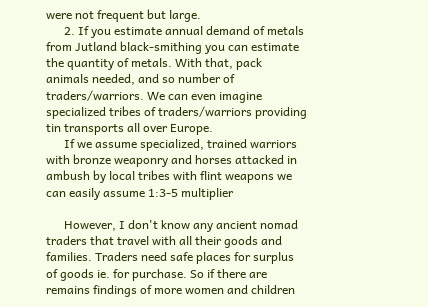were not frequent but large.
      2. If you estimate annual demand of metals from Jutland black-smithing you can estimate the quantity of metals. With that, pack animals needed, and so number of traders/warriors. We can even imagine specialized tribes of traders/warriors providing tin transports all over Europe.
      If we assume specialized, trained warriors with bronze weaponry and horses attacked in ambush by local tribes with flint weapons we can easily assume 1:3-5 multiplier

      However, I don't know any ancient nomad traders that travel with all their goods and families. Traders need safe places for surplus of goods ie. for purchase. So if there are remains findings of more women and children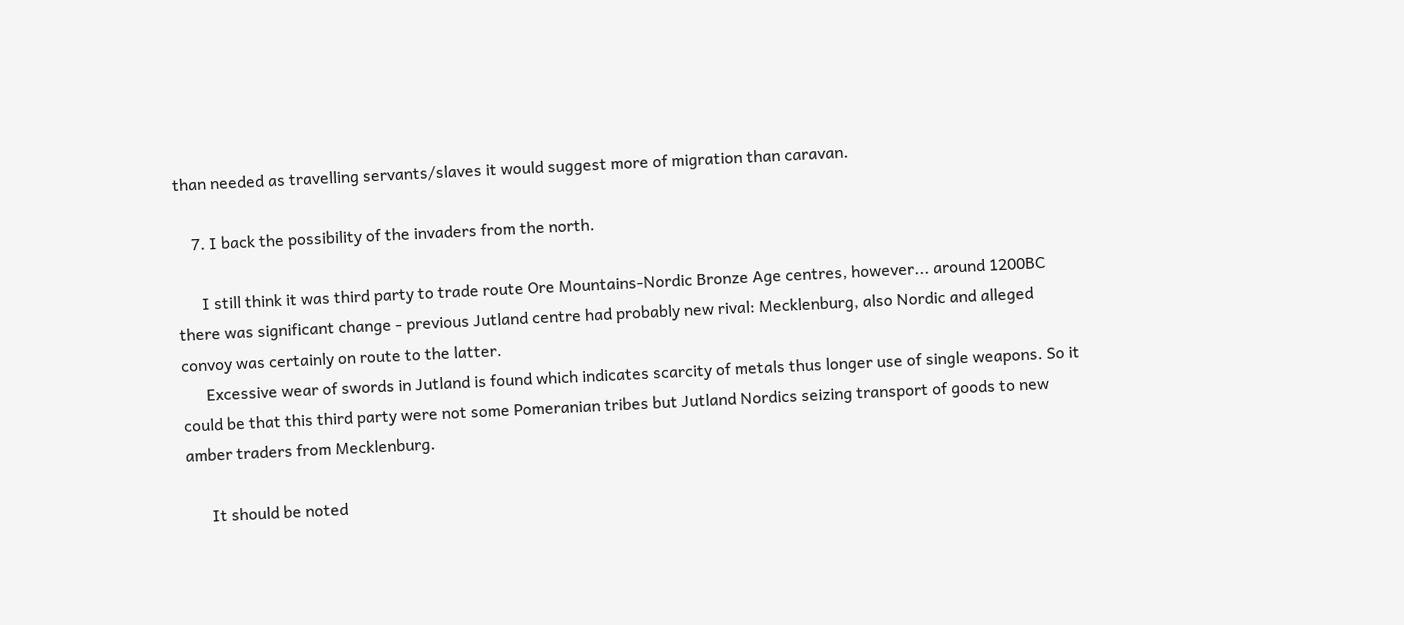than needed as travelling servants/slaves it would suggest more of migration than caravan.

    7. I back the possibility of the invaders from the north.

      I still think it was third party to trade route Ore Mountains-Nordic Bronze Age centres, however... around 1200BC there was significant change - previous Jutland centre had probably new rival: Mecklenburg, also Nordic and alleged convoy was certainly on route to the latter.
      Excessive wear of swords in Jutland is found which indicates scarcity of metals thus longer use of single weapons. So it could be that this third party were not some Pomeranian tribes but Jutland Nordics seizing transport of goods to new amber traders from Mecklenburg.

      It should be noted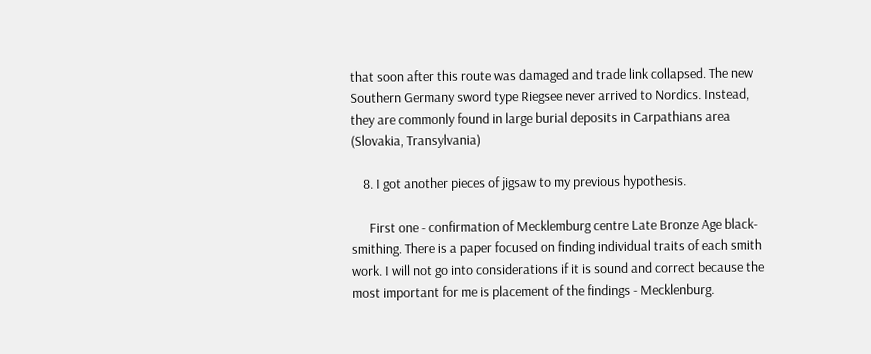that soon after this route was damaged and trade link collapsed. The new Southern Germany sword type Riegsee never arrived to Nordics. Instead, they are commonly found in large burial deposits in Carpathians area (Slovakia, Transylvania)

    8. I got another pieces of jigsaw to my previous hypothesis.

      First one - confirmation of Mecklemburg centre Late Bronze Age black-smithing. There is a paper focused on finding individual traits of each smith work. I will not go into considerations if it is sound and correct because the most important for me is placement of the findings - Mecklenburg.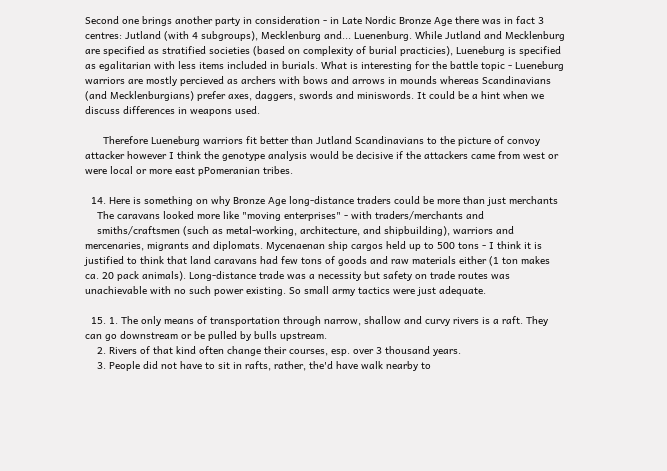Second one brings another party in consideration - in Late Nordic Bronze Age there was in fact 3 centres: Jutland (with 4 subgroups), Mecklenburg and... Luenenburg. While Jutland and Mecklenburg are specified as stratified societies (based on complexity of burial practicies), Lueneburg is specified as egalitarian with less items included in burials. What is interesting for the battle topic - Lueneburg warriors are mostly percieved as archers with bows and arrows in mounds whereas Scandinavians (and Mecklenburgians) prefer axes, daggers, swords and miniswords. It could be a hint when we discuss differences in weapons used.

      Therefore Lueneburg warriors fit better than Jutland Scandinavians to the picture of convoy attacker however I think the genotype analysis would be decisive if the attackers came from west or were local or more east pPomeranian tribes.

  14. Here is something on why Bronze Age long-distance traders could be more than just merchants
    The caravans looked more like "moving enterprises" - with traders/merchants and
    smiths/craftsmen (such as metal-working, architecture, and shipbuilding), warriors and mercenaries, migrants and diplomats. Mycenaenan ship cargos held up to 500 tons - I think it is justified to think that land caravans had few tons of goods and raw materials either (1 ton makes ca. 20 pack animals). Long-distance trade was a necessity but safety on trade routes was unachievable with no such power existing. So small army tactics were just adequate.

  15. 1. The only means of transportation through narrow, shallow and curvy rivers is a raft. They can go downstream or be pulled by bulls upstream.
    2. Rivers of that kind often change their courses, esp. over 3 thousand years.
    3. People did not have to sit in rafts, rather, the'd have walk nearby to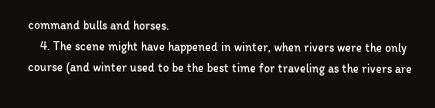command bulls and horses.
    4. The scene might have happened in winter, when rivers were the only course (and winter used to be the best time for traveling as the rivers are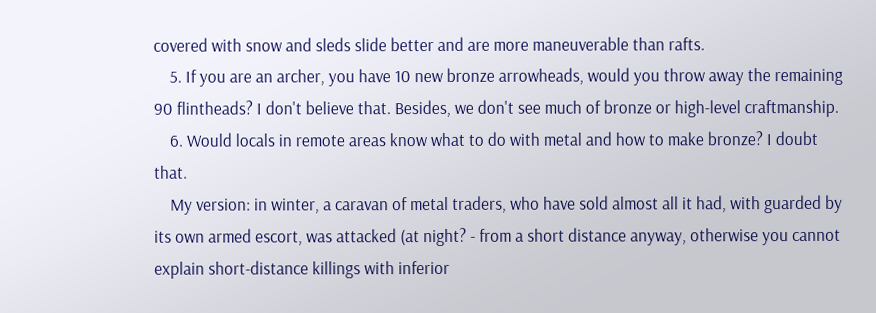covered with snow and sleds slide better and are more maneuverable than rafts.
    5. If you are an archer, you have 10 new bronze arrowheads, would you throw away the remaining 90 flintheads? I don't believe that. Besides, we don't see much of bronze or high-level craftmanship.
    6. Would locals in remote areas know what to do with metal and how to make bronze? I doubt that.
    My version: in winter, a caravan of metal traders, who have sold almost all it had, with guarded by its own armed escort, was attacked (at night? - from a short distance anyway, otherwise you cannot explain short-distance killings with inferior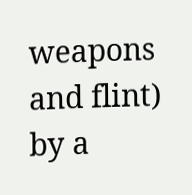weapons and flint) by a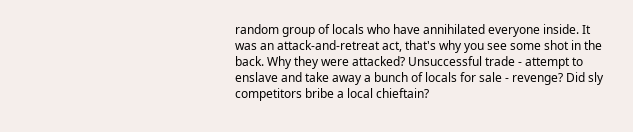random group of locals who have annihilated everyone inside. It was an attack-and-retreat act, that's why you see some shot in the back. Why they were attacked? Unsuccessful trade - attempt to enslave and take away a bunch of locals for sale - revenge? Did sly competitors bribe a local chieftain?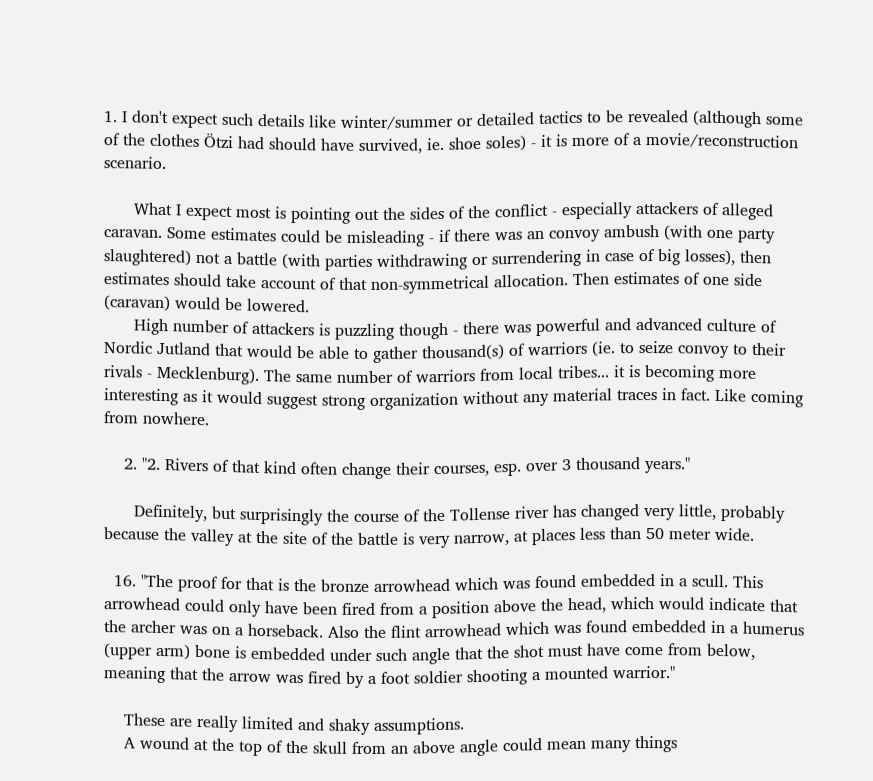1. I don't expect such details like winter/summer or detailed tactics to be revealed (although some of the clothes Ötzi had should have survived, ie. shoe soles) - it is more of a movie/reconstruction scenario.

      What I expect most is pointing out the sides of the conflict - especially attackers of alleged caravan. Some estimates could be misleading - if there was an convoy ambush (with one party slaughtered) not a battle (with parties withdrawing or surrendering in case of big losses), then estimates should take account of that non-symmetrical allocation. Then estimates of one side (caravan) would be lowered.
      High number of attackers is puzzling though - there was powerful and advanced culture of Nordic Jutland that would be able to gather thousand(s) of warriors (ie. to seize convoy to their rivals - Mecklenburg). The same number of warriors from local tribes... it is becoming more interesting as it would suggest strong organization without any material traces in fact. Like coming from nowhere.

    2. "2. Rivers of that kind often change their courses, esp. over 3 thousand years."

      Definitely, but surprisingly the course of the Tollense river has changed very little, probably because the valley at the site of the battle is very narrow, at places less than 50 meter wide.

  16. "The proof for that is the bronze arrowhead which was found embedded in a scull. This arrowhead could only have been fired from a position above the head, which would indicate that the archer was on a horseback. Also the flint arrowhead which was found embedded in a humerus (upper arm) bone is embedded under such angle that the shot must have come from below, meaning that the arrow was fired by a foot soldier shooting a mounted warrior."

    These are really limited and shaky assumptions.
    A wound at the top of the skull from an above angle could mean many things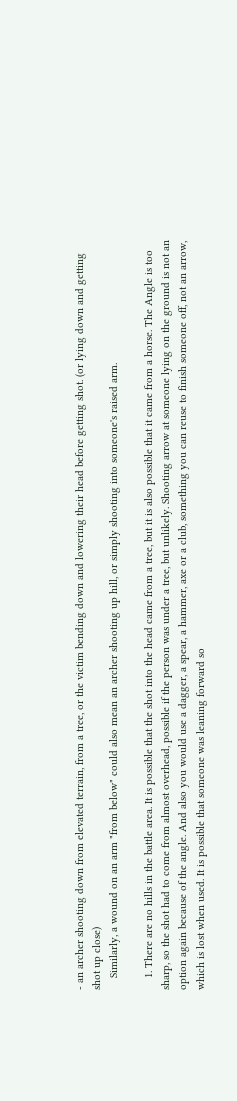- an archer shooting down from elevated terrain, from a tree, or the victim bending down and lowering their head before getting shot. (or lying down and getting shot up close)
    Similarly, a wound on an arm "from below" could also mean an archer shooting up hill, or simply shooting into someone's raised arm.

    1. There are no hills in the battle area. It is possible that the shot into the head came from a tree, but it is also possible that it came from a horse. The Angle is too sharp, so the shot had to come from almost overhead, possible if the person was under a tree, but unlikely. Shooting arrow at someone lying on the ground is not an option again because of the angle. And also you would use a dagger, a spear, a hammer, axe or a club, something you can reuse to finish someone off, not an arrow, which is lost when used. It is possible that someone was leaning forward so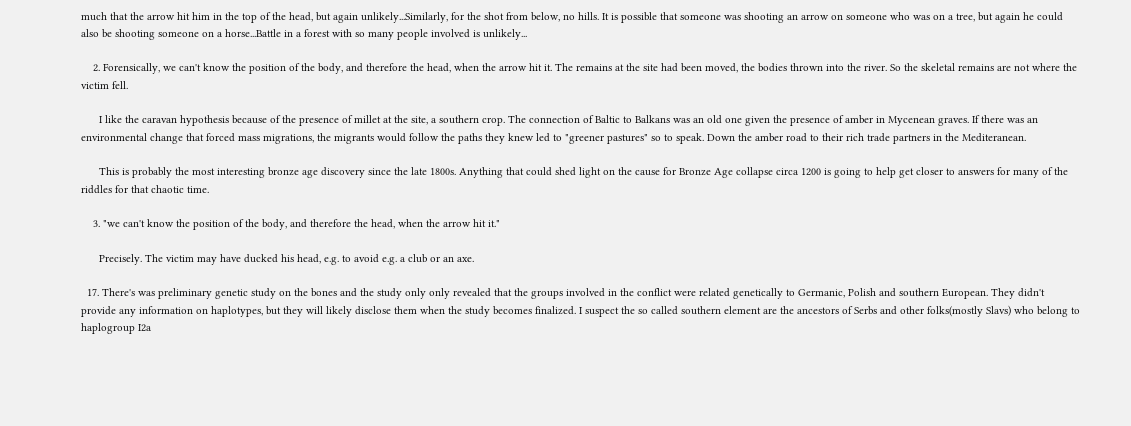much that the arrow hit him in the top of the head, but again unlikely...Similarly, for the shot from below, no hills. It is possible that someone was shooting an arrow on someone who was on a tree, but again he could also be shooting someone on a horse...Battle in a forest with so many people involved is unlikely...

    2. Forensically, we can't know the position of the body, and therefore the head, when the arrow hit it. The remains at the site had been moved, the bodies thrown into the river. So the skeletal remains are not where the victim fell.

      I like the caravan hypothesis because of the presence of millet at the site, a southern crop. The connection of Baltic to Balkans was an old one given the presence of amber in Mycenean graves. If there was an environmental change that forced mass migrations, the migrants would follow the paths they knew led to "greener pastures" so to speak. Down the amber road to their rich trade partners in the Mediteranean.

      This is probably the most interesting bronze age discovery since the late 1800s. Anything that could shed light on the cause for Bronze Age collapse circa 1200 is going to help get closer to answers for many of the riddles for that chaotic time.

    3. "we can't know the position of the body, and therefore the head, when the arrow hit it."

      Precisely. The victim may have ducked his head, e.g. to avoid e.g. a club or an axe.

  17. There's was preliminary genetic study on the bones and the study only only revealed that the groups involved in the conflict were related genetically to Germanic, Polish and southern European. They didn't provide any information on haplotypes, but they will likely disclose them when the study becomes finalized. I suspect the so called southern element are the ancestors of Serbs and other folks(mostly Slavs) who belong to haplogroup I2a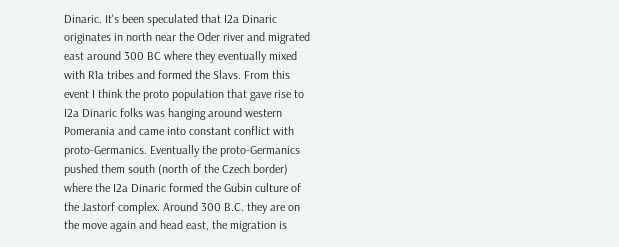Dinaric. It's been speculated that I2a Dinaric originates in north near the Oder river and migrated east around 300 BC where they eventually mixed with R1a tribes and formed the Slavs. From this event I think the proto population that gave rise to I2a Dinaric folks was hanging around western Pomerania and came into constant conflict with proto-Germanics. Eventually the proto-Germanics pushed them south (north of the Czech border) where the I2a Dinaric formed the Gubin culture of the Jastorf complex. Around 300 B.C. they are on the move again and head east, the migration is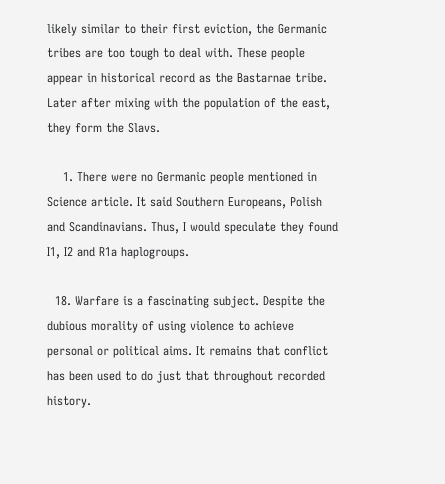likely similar to their first eviction, the Germanic tribes are too tough to deal with. These people appear in historical record as the Bastarnae tribe. Later after mixing with the population of the east, they form the Slavs.

    1. There were no Germanic people mentioned in Science article. It said Southern Europeans, Polish and Scandinavians. Thus, I would speculate they found I1, I2 and R1a haplogroups.

  18. Warfare is a fascinating subject. Despite the dubious morality of using violence to achieve personal or political aims. It remains that conflict has been used to do just that throughout recorded history.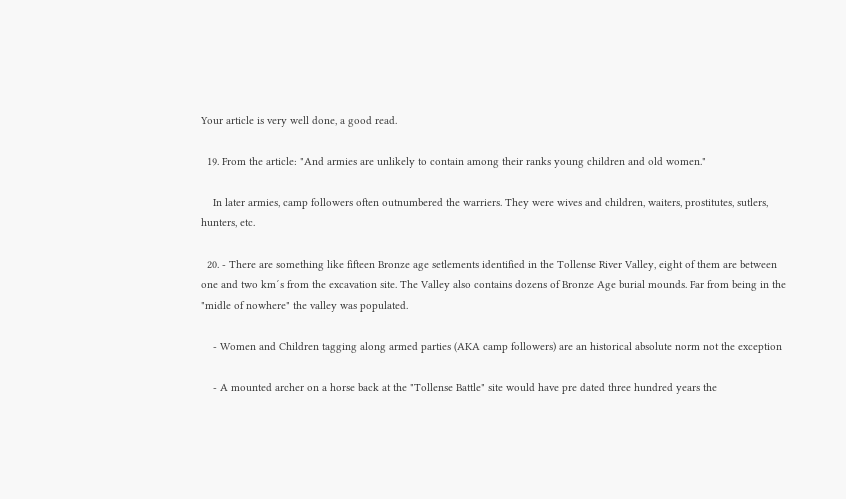Your article is very well done, a good read.

  19. From the article: "And armies are unlikely to contain among their ranks young children and old women."

    In later armies, camp followers often outnumbered the warriers. They were wives and children, waiters, prostitutes, sutlers, hunters, etc.

  20. - There are something like fifteen Bronze age setlements identified in the Tollense River Valley, eight of them are between one and two km´s from the excavation site. The Valley also contains dozens of Bronze Age burial mounds. Far from being in the "midle of nowhere" the valley was populated.

    - Women and Children tagging along armed parties (AKA camp followers) are an historical absolute norm not the exception

    - A mounted archer on a horse back at the "Tollense Battle" site would have pre dated three hundred years the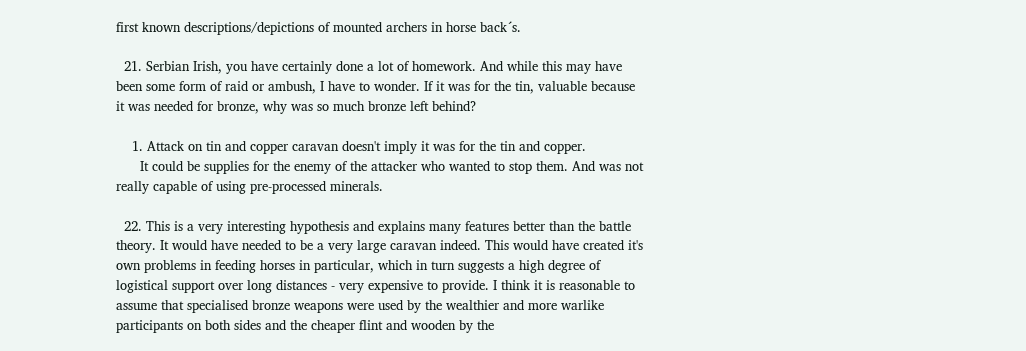first known descriptions/depictions of mounted archers in horse back´s.

  21. Serbian Irish, you have certainly done a lot of homework. And while this may have been some form of raid or ambush, I have to wonder. If it was for the tin, valuable because it was needed for bronze, why was so much bronze left behind?

    1. Attack on tin and copper caravan doesn't imply it was for the tin and copper.
      It could be supplies for the enemy of the attacker who wanted to stop them. And was not really capable of using pre-processed minerals.

  22. This is a very interesting hypothesis and explains many features better than the battle theory. It would have needed to be a very large caravan indeed. This would have created it's own problems in feeding horses in particular, which in turn suggests a high degree of logistical support over long distances - very expensive to provide. I think it is reasonable to assume that specialised bronze weapons were used by the wealthier and more warlike participants on both sides and the cheaper flint and wooden by the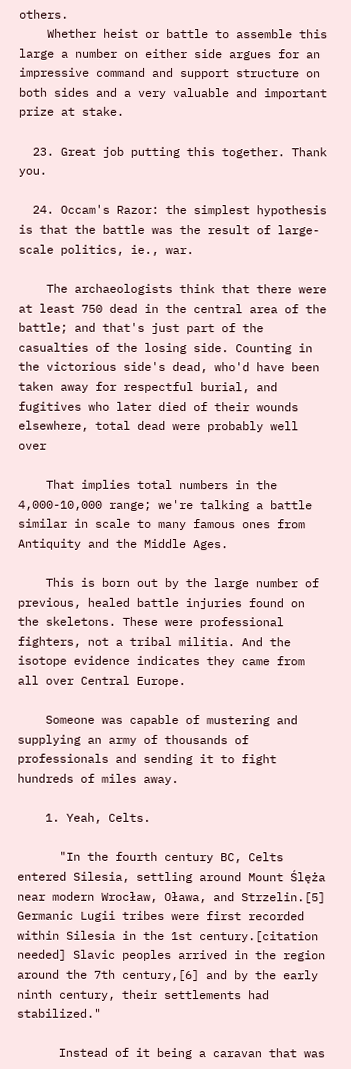others.
    Whether heist or battle to assemble this large a number on either side argues for an impressive command and support structure on both sides and a very valuable and important prize at stake.

  23. Great job putting this together. Thank you.

  24. Occam's Razor: the simplest hypothesis is that the battle was the result of large-scale politics, ie., war.

    The archaeologists think that there were at least 750 dead in the central area of the battle; and that's just part of the casualties of the losing side. Counting in the victorious side's dead, who'd have been taken away for respectful burial, and fugitives who later died of their wounds elsewhere, total dead were probably well over

    That implies total numbers in the 4,000-10,000 range; we're talking a battle similar in scale to many famous ones from Antiquity and the Middle Ages.

    This is born out by the large number of previous, healed battle injuries found on the skeletons. These were professional fighters, not a tribal militia. And the isotope evidence indicates they came from all over Central Europe.

    Someone was capable of mustering and supplying an army of thousands of professionals and sending it to fight hundreds of miles away.

    1. Yeah, Celts.

      "In the fourth century BC, Celts entered Silesia, settling around Mount Ślęża near modern Wrocław, Oława, and Strzelin.[5] Germanic Lugii tribes were first recorded within Silesia in the 1st century.[citation needed] Slavic peoples arrived in the region around the 7th century,[6] and by the early ninth century, their settlements had stabilized."

      Instead of it being a caravan that was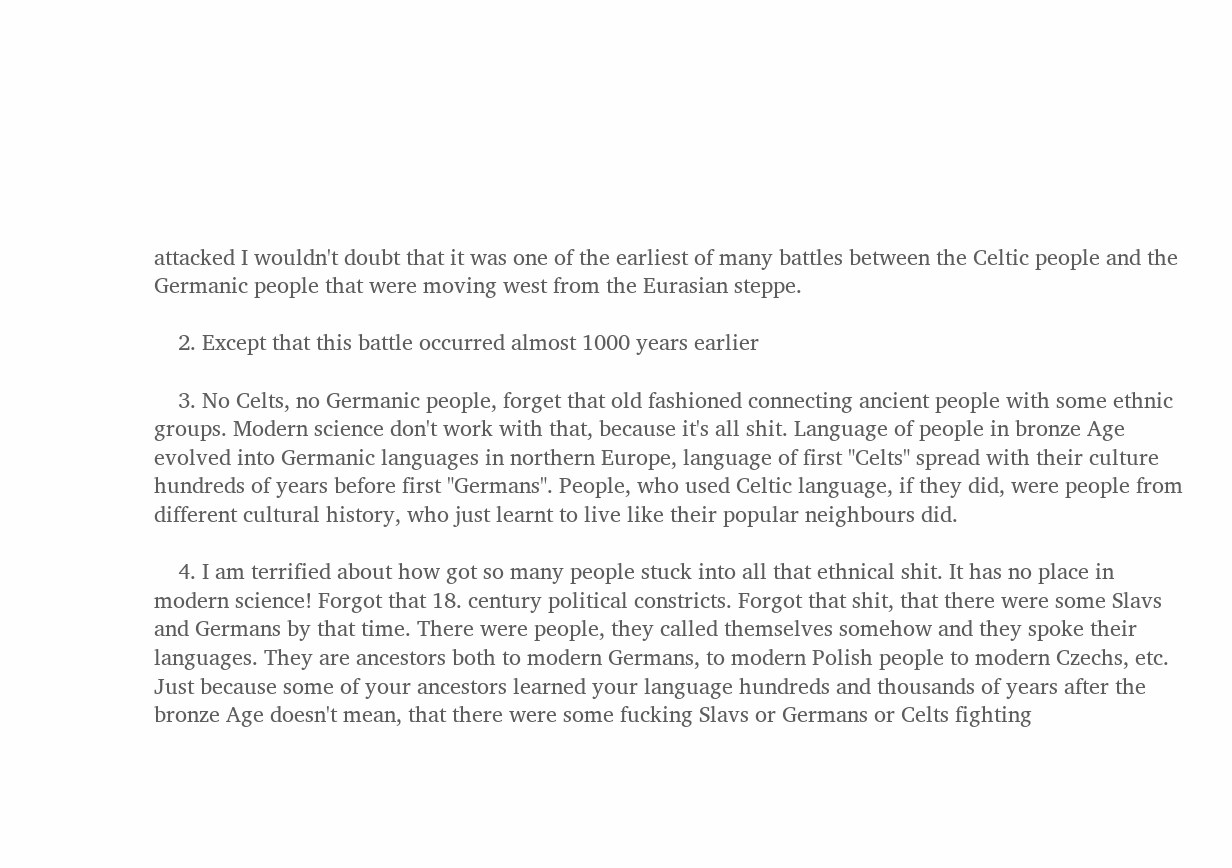attacked I wouldn't doubt that it was one of the earliest of many battles between the Celtic people and the Germanic people that were moving west from the Eurasian steppe.

    2. Except that this battle occurred almost 1000 years earlier

    3. No Celts, no Germanic people, forget that old fashioned connecting ancient people with some ethnic groups. Modern science don't work with that, because it's all shit. Language of people in bronze Age evolved into Germanic languages in northern Europe, language of first "Celts" spread with their culture hundreds of years before first "Germans". People, who used Celtic language, if they did, were people from different cultural history, who just learnt to live like their popular neighbours did.

    4. I am terrified about how got so many people stuck into all that ethnical shit. It has no place in modern science! Forgot that 18. century political constricts. Forgot that shit, that there were some Slavs and Germans by that time. There were people, they called themselves somehow and they spoke their languages. They are ancestors both to modern Germans, to modern Polish people to modern Czechs, etc. Just because some of your ancestors learned your language hundreds and thousands of years after the bronze Age doesn't mean, that there were some fucking Slavs or Germans or Celts fighting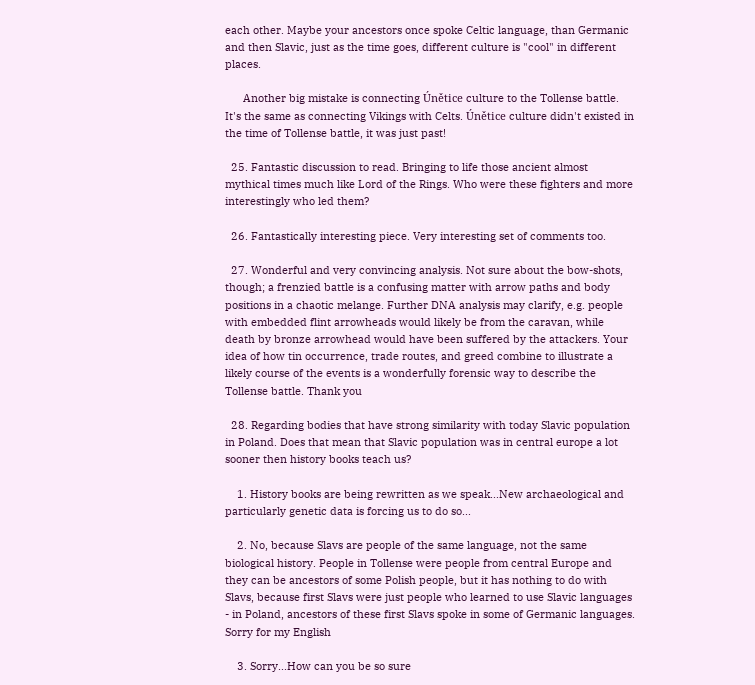each other. Maybe your ancestors once spoke Celtic language, than Germanic and then Slavic, just as the time goes, different culture is "cool" in different places.

      Another big mistake is connecting Únětice culture to the Tollense battle. It's the same as connecting Vikings with Celts. Únětice culture didn't existed in the time of Tollense battle, it was just past!

  25. Fantastic discussion to read. Bringing to life those ancient almost mythical times much like Lord of the Rings. Who were these fighters and more interestingly who led them?

  26. Fantastically interesting piece. Very interesting set of comments too.

  27. Wonderful and very convincing analysis. Not sure about the bow-shots, though; a frenzied battle is a confusing matter with arrow paths and body positions in a chaotic melange. Further DNA analysis may clarify, e.g. people with embedded flint arrowheads would likely be from the caravan, while death by bronze arrowhead would have been suffered by the attackers. Your idea of how tin occurrence, trade routes, and greed combine to illustrate a likely course of the events is a wonderfully forensic way to describe the Tollense battle. Thank you

  28. Regarding bodies that have strong similarity with today Slavic population in Poland. Does that mean that Slavic population was in central europe a lot sooner then history books teach us?

    1. History books are being rewritten as we speak...New archaeological and particularly genetic data is forcing us to do so...

    2. No, because Slavs are people of the same language, not the same biological history. People in Tollense were people from central Europe and they can be ancestors of some Polish people, but it has nothing to do with Slavs, because first Slavs were just people who learned to use Slavic languages - in Poland, ancestors of these first Slavs spoke in some of Germanic languages. Sorry for my English

    3. Sorry...How can you be so sure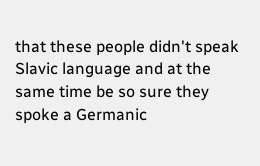that these people didn't speak Slavic language and at the same time be so sure they spoke a Germanic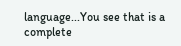language...You see that is a complete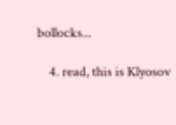bollocks...

    4. read, this is Klyosov